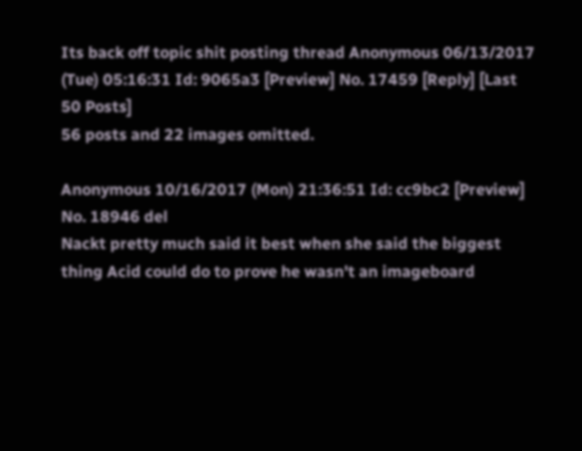Its back off topic shit posting thread Anonymous 06/13/2017 (Tue) 05:16:31 Id: 9065a3 [Preview] No. 17459 [Reply] [Last 50 Posts]
56 posts and 22 images omitted.

Anonymous 10/16/2017 (Mon) 21:36:51 Id: cc9bc2 [Preview] No. 18946 del
Nackt pretty much said it best when she said the biggest thing Acid could do to prove he wasn't an imageboard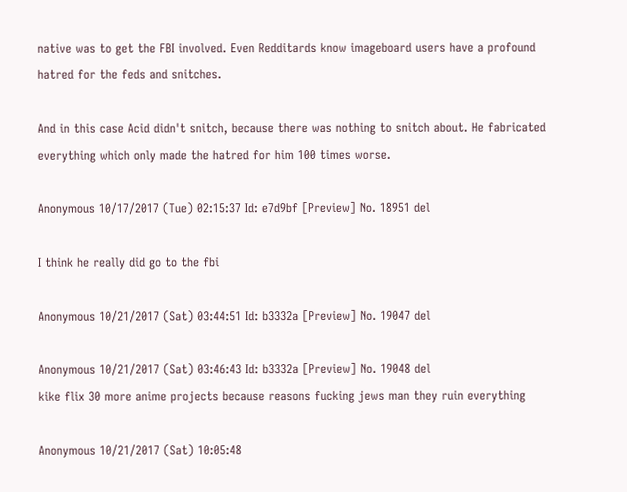native was to get the FBI involved. Even Redditards know imageboard users have a profound hatred for the feds and snitches.

And in this case Acid didn't snitch, because there was nothing to snitch about. He fabricated everything which only made the hatred for him 100 times worse.

Anonymous 10/17/2017 (Tue) 02:15:37 Id: e7d9bf [Preview] No. 18951 del

I think he really did go to the fbi

Anonymous 10/21/2017 (Sat) 03:44:51 Id: b3332a [Preview] No. 19047 del

Anonymous 10/21/2017 (Sat) 03:46:43 Id: b3332a [Preview] No. 19048 del
kike flix 30 more anime projects because reasons fucking jews man they ruin everything

Anonymous 10/21/2017 (Sat) 10:05:48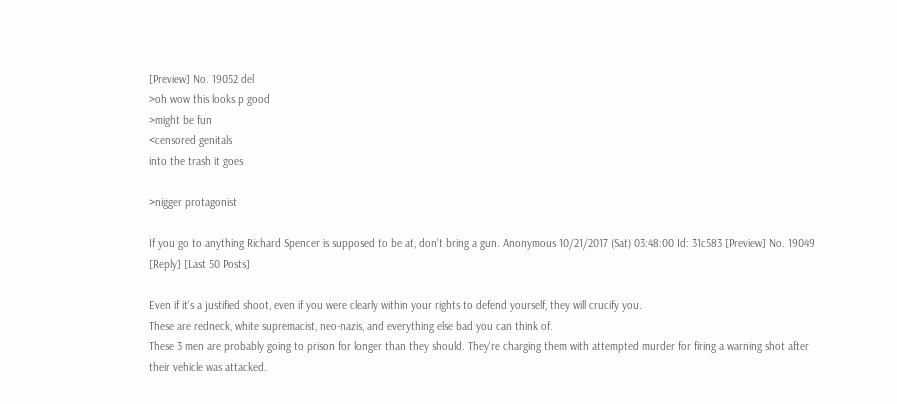[Preview] No. 19052 del
>oh wow this looks p good
>might be fun
<censored genitals
into the trash it goes

>nigger protagonist

If you go to anything Richard Spencer is supposed to be at, don't bring a gun. Anonymous 10/21/2017 (Sat) 03:48:00 Id: 31c583 [Preview] No. 19049 [Reply] [Last 50 Posts]

Even if it's a justified shoot, even if you were clearly within your rights to defend yourself, they will crucify you.
These are redneck, white supremacist, neo-nazis, and everything else bad you can think of.
These 3 men are probably going to prison for longer than they should. They're charging them with attempted murder for firing a warning shot after their vehicle was attacked.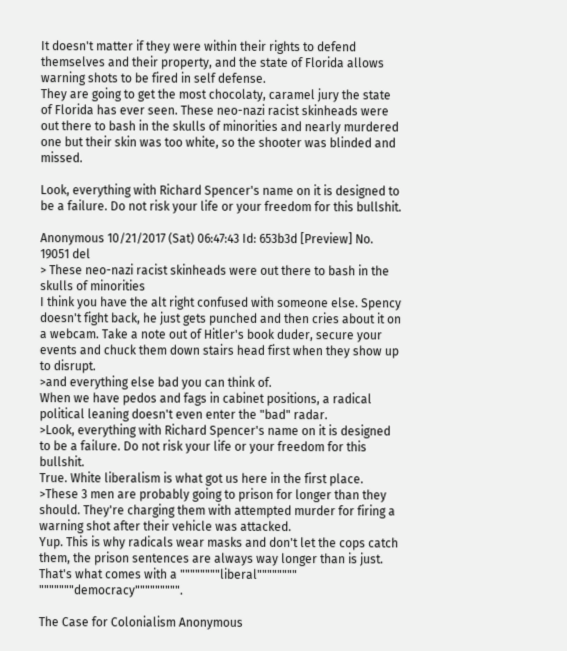It doesn't matter if they were within their rights to defend themselves and their property, and the state of Florida allows warning shots to be fired in self defense.
They are going to get the most chocolaty, caramel jury the state of Florida has ever seen. These neo-nazi racist skinheads were out there to bash in the skulls of minorities and nearly murdered one but their skin was too white, so the shooter was blinded and missed.

Look, everything with Richard Spencer's name on it is designed to be a failure. Do not risk your life or your freedom for this bullshit.

Anonymous 10/21/2017 (Sat) 06:47:43 Id: 653b3d [Preview] No. 19051 del
> These neo-nazi racist skinheads were out there to bash in the skulls of minorities
I think you have the alt right confused with someone else. Spency doesn't fight back, he just gets punched and then cries about it on a webcam. Take a note out of Hitler's book duder, secure your events and chuck them down stairs head first when they show up to disrupt.
>and everything else bad you can think of.
When we have pedos and fags in cabinet positions, a radical political leaning doesn't even enter the "bad" radar.
>Look, everything with Richard Spencer's name on it is designed to be a failure. Do not risk your life or your freedom for this bullshit.
True. White liberalism is what got us here in the first place.
>These 3 men are probably going to prison for longer than they should. They're charging them with attempted murder for firing a warning shot after their vehicle was attacked.
Yup. This is why radicals wear masks and don't let the cops catch them, the prison sentences are always way longer than is just. That's what comes with a """"""""liberal"""""""" """""""democracy""""""""".

The Case for Colonialism Anonymous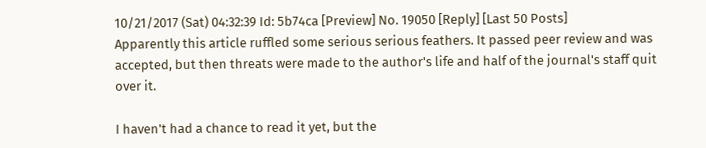10/21/2017 (Sat) 04:32:39 Id: 5b74ca [Preview] No. 19050 [Reply] [Last 50 Posts]
Apparently this article ruffled some serious serious feathers. It passed peer review and was accepted, but then threats were made to the author's life and half of the journal's staff quit over it.

I haven't had a chance to read it yet, but the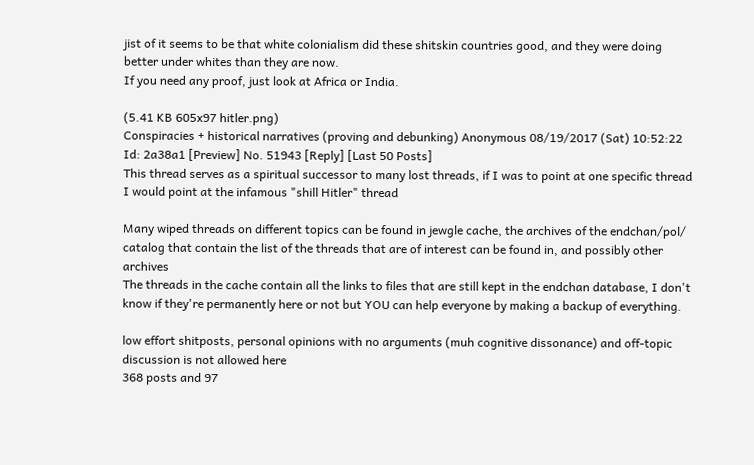jist of it seems to be that white colonialism did these shitskin countries good, and they were doing better under whites than they are now.
If you need any proof, just look at Africa or India.

(5.41 KB 605x97 hitler.png)
Conspiracies + historical narratives (proving and debunking) Anonymous 08/19/2017 (Sat) 10:52:22 Id: 2a38a1 [Preview] No. 51943 [Reply] [Last 50 Posts]
This thread serves as a spiritual successor to many lost threads, if I was to point at one specific thread I would point at the infamous "shill Hitler" thread

Many wiped threads on different topics can be found in jewgle cache, the archives of the endchan/pol/ catalog that contain the list of the threads that are of interest can be found in, and possibly other archives
The threads in the cache contain all the links to files that are still kept in the endchan database, I don't know if they're permanently here or not but YOU can help everyone by making a backup of everything.

low effort shitposts, personal opinions with no arguments (muh cognitive dissonance) and off-topic discussion is not allowed here
368 posts and 97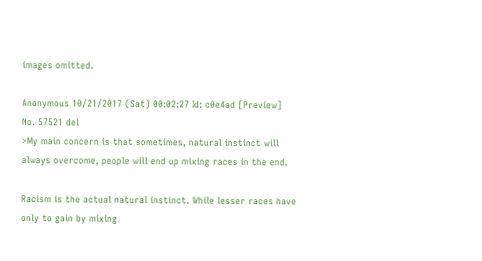images omitted.

Anonymous 10/21/2017 (Sat) 00:02:27 Id: c0e4ad [Preview] No. 57521 del
>My main concern is that sometimes, natural instinct will always overcome, people will end up mixing races in the end.

Racism is the actual natural instinct. While lesser races have only to gain by mixing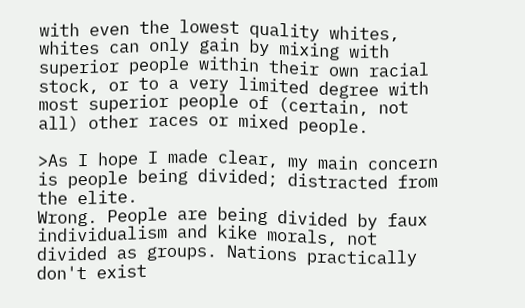with even the lowest quality whites, whites can only gain by mixing with superior people within their own racial stock, or to a very limited degree with most superior people of (certain, not all) other races or mixed people.

>As I hope I made clear, my main concern is people being divided; distracted from the elite.
Wrong. People are being divided by faux individualism and kike morals, not divided as groups. Nations practically don't exist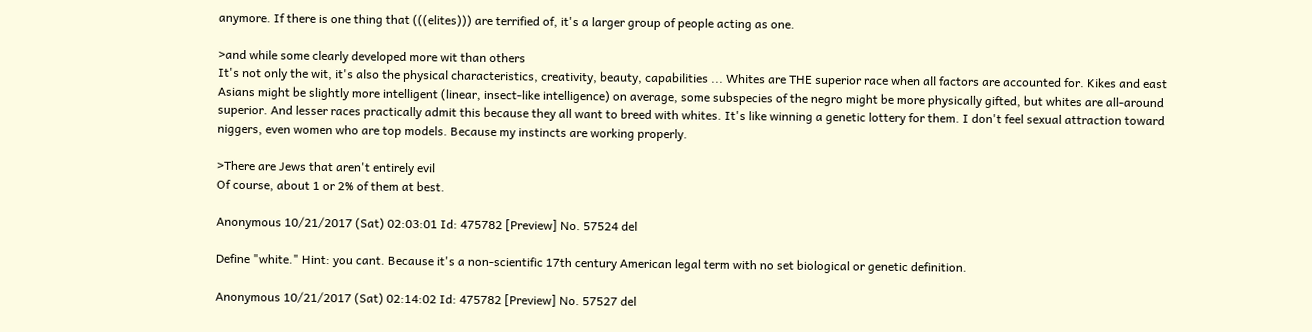anymore. If there is one thing that (((elites))) are terrified of, it's a larger group of people acting as one.

>and while some clearly developed more wit than others
It's not only the wit, it's also the physical characteristics, creativity, beauty, capabilities ... Whites are THE superior race when all factors are accounted for. Kikes and east Asians might be slightly more intelligent (linear, insect-like intelligence) on average, some subspecies of the negro might be more physically gifted, but whites are all-around superior. And lesser races practically admit this because they all want to breed with whites. It's like winning a genetic lottery for them. I don't feel sexual attraction toward niggers, even women who are top models. Because my instincts are working properly.

>There are Jews that aren't entirely evil
Of course, about 1 or 2% of them at best.

Anonymous 10/21/2017 (Sat) 02:03:01 Id: 475782 [Preview] No. 57524 del

Define "white." Hint: you cant. Because it's a non-scientific 17th century American legal term with no set biological or genetic definition.

Anonymous 10/21/2017 (Sat) 02:14:02 Id: 475782 [Preview] No. 57527 del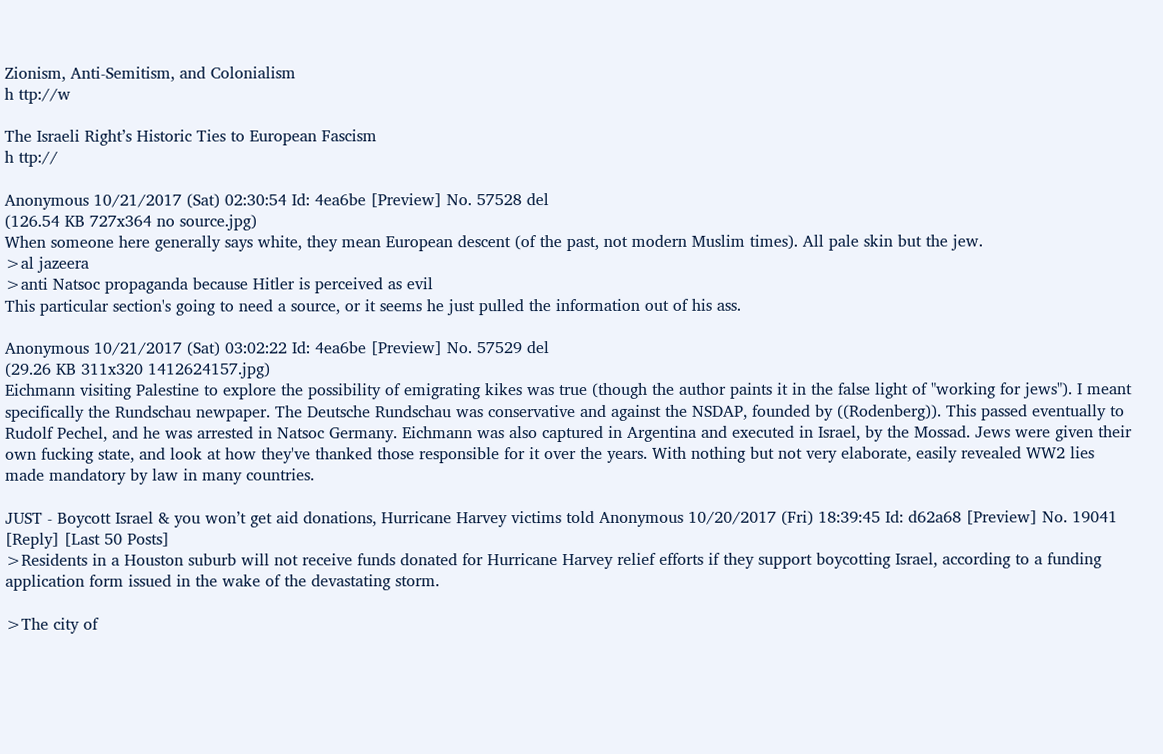Zionism, Anti-Semitism, and Colonialism
h ttp://w

The Israeli Right’s Historic Ties to European Fascism
h ttp://

Anonymous 10/21/2017 (Sat) 02:30:54 Id: 4ea6be [Preview] No. 57528 del
(126.54 KB 727x364 no source.jpg)
When someone here generally says white, they mean European descent (of the past, not modern Muslim times). All pale skin but the jew.
>al jazeera
>anti Natsoc propaganda because Hitler is perceived as evil
This particular section's going to need a source, or it seems he just pulled the information out of his ass.

Anonymous 10/21/2017 (Sat) 03:02:22 Id: 4ea6be [Preview] No. 57529 del
(29.26 KB 311x320 1412624157.jpg)
Eichmann visiting Palestine to explore the possibility of emigrating kikes was true (though the author paints it in the false light of "working for jews"). I meant specifically the Rundschau newpaper. The Deutsche Rundschau was conservative and against the NSDAP, founded by ((Rodenberg)). This passed eventually to Rudolf Pechel, and he was arrested in Natsoc Germany. Eichmann was also captured in Argentina and executed in Israel, by the Mossad. Jews were given their own fucking state, and look at how they've thanked those responsible for it over the years. With nothing but not very elaborate, easily revealed WW2 lies made mandatory by law in many countries.

JUST - Boycott Israel & you won’t get aid donations, Hurricane Harvey victims told Anonymous 10/20/2017 (Fri) 18:39:45 Id: d62a68 [Preview] No. 19041 [Reply] [Last 50 Posts]
>Residents in a Houston suburb will not receive funds donated for Hurricane Harvey relief efforts if they support boycotting Israel, according to a funding application form issued in the wake of the devastating storm.

>The city of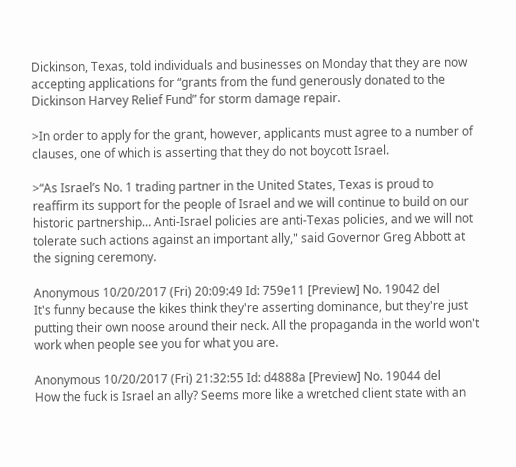Dickinson, Texas, told individuals and businesses on Monday that they are now accepting applications for “grants from the fund generously donated to the Dickinson Harvey Relief Fund” for storm damage repair.

>In order to apply for the grant, however, applicants must agree to a number of clauses, one of which is asserting that they do not boycott Israel.

>“As Israel’s No. 1 trading partner in the United States, Texas is proud to reaffirm its support for the people of Israel and we will continue to build on our historic partnership… Anti-Israel policies are anti-Texas policies, and we will not tolerate such actions against an important ally," said Governor Greg Abbott at the signing ceremony.

Anonymous 10/20/2017 (Fri) 20:09:49 Id: 759e11 [Preview] No. 19042 del
It's funny because the kikes think they're asserting dominance, but they're just putting their own noose around their neck. All the propaganda in the world won't work when people see you for what you are.

Anonymous 10/20/2017 (Fri) 21:32:55 Id: d4888a [Preview] No. 19044 del
How the fuck is Israel an ally? Seems more like a wretched client state with an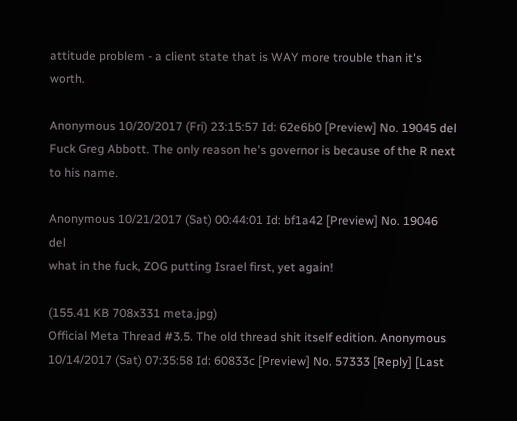attitude problem - a client state that is WAY more trouble than it's worth.

Anonymous 10/20/2017 (Fri) 23:15:57 Id: 62e6b0 [Preview] No. 19045 del
Fuck Greg Abbott. The only reason he's governor is because of the R next to his name.

Anonymous 10/21/2017 (Sat) 00:44:01 Id: bf1a42 [Preview] No. 19046 del
what in the fuck, ZOG putting Israel first, yet again!

(155.41 KB 708x331 meta.jpg)
Official Meta Thread #3.5. The old thread shit itself edition. Anonymous 10/14/2017 (Sat) 07:35:58 Id: 60833c [Preview] No. 57333 [Reply] [Last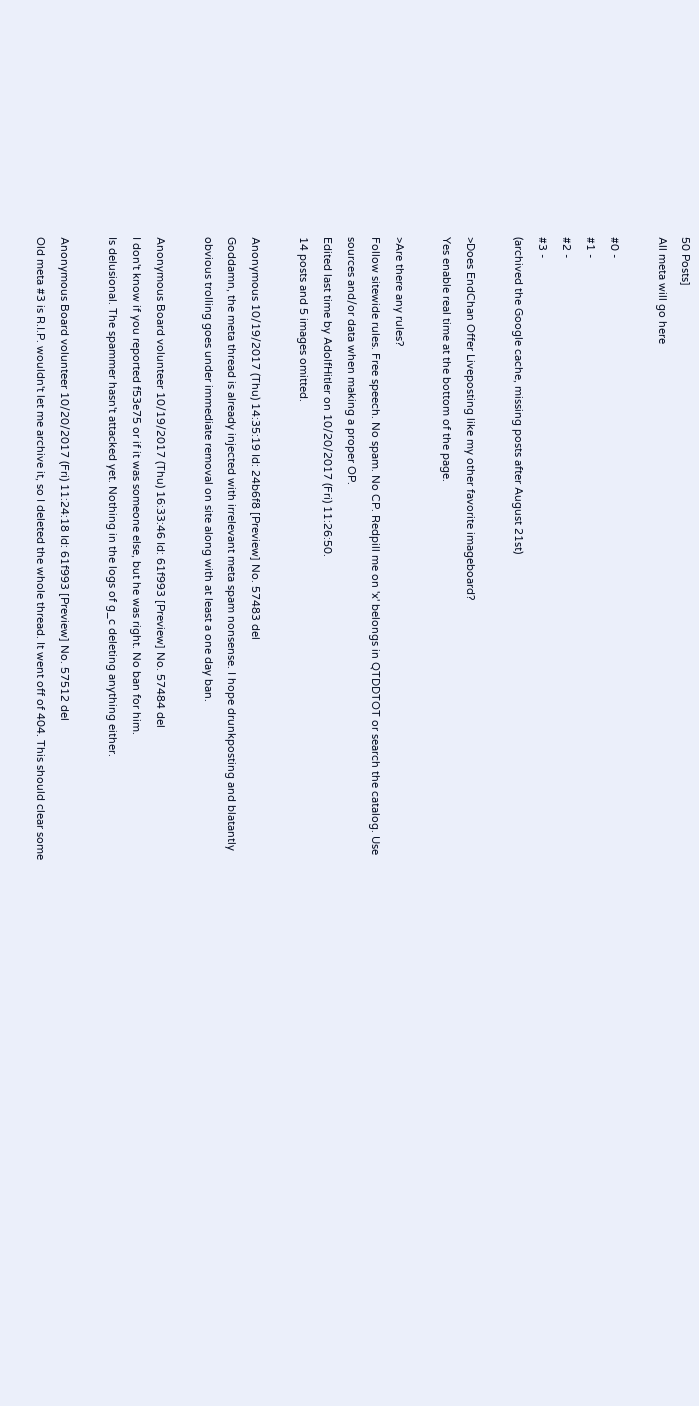50 Posts]
All meta will go here

#0 -
#1 -
#2 -
#3 -
(archived the Google cache, missing posts after August 21st)

>Does EndChan Offer Liveposting like my other favorite imageboard?
Yes enable real time at the bottom of the page.

>Are there any rules?
Follow sitewide rules. Free speech. No spam. No CP. Redpill me on 'x' belongs in QTDDTOT or search the catalog. Use sources and/or data when making a proper OP.
Edited last time by AdolfHitler on 10/20/2017 (Fri) 11:26:50.
14 posts and 5 images omitted.

Anonymous 10/19/2017 (Thu) 14:35:19 Id: 24b6f8 [Preview] No. 57483 del
Goddamn, the meta thread is already injected with irrelevant meta spam nonsense. I hope drunkposting and blatantly obvious trolling goes under immediate removal on site along with at least a one day ban.

Anonymous Board volunteer 10/19/2017 (Thu) 16:33:46 Id: 61f993 [Preview] No. 57484 del
I don't know if you reported f53e75 or if it was someone else, but he was right. No ban for him.
Is delusional. The spammer hasn't attacked yet. Nothing in the logs of g_c deleting anything either.

Anonymous Board volunteer 10/20/2017 (Fri) 11:24:18 Id: 61f993 [Preview] No. 57512 del
Old meta #3 is R.I.P. wouldn't let me archive it, so I deleted the whole thread. It went off of 404. This should clear some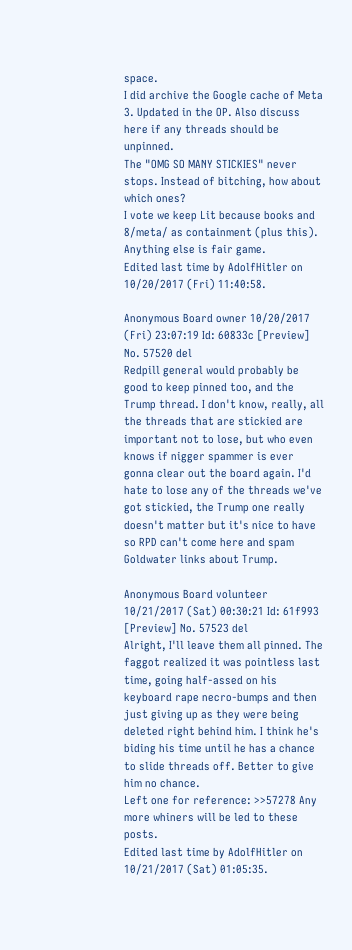space.
I did archive the Google cache of Meta 3. Updated in the OP. Also discuss here if any threads should be unpinned.
The "OMG SO MANY STICKIES" never stops. Instead of bitching, how about which ones?
I vote we keep Lit because books and 8/meta/ as containment (plus this). Anything else is fair game.
Edited last time by AdolfHitler on 10/20/2017 (Fri) 11:40:58.

Anonymous Board owner 10/20/2017 (Fri) 23:07:19 Id: 60833c [Preview] No. 57520 del
Redpill general would probably be good to keep pinned too, and the Trump thread. I don't know, really, all the threads that are stickied are important not to lose, but who even knows if nigger spammer is ever gonna clear out the board again. I'd hate to lose any of the threads we've got stickied, the Trump one really doesn't matter but it's nice to have so RPD can't come here and spam Goldwater links about Trump.

Anonymous Board volunteer 10/21/2017 (Sat) 00:30:21 Id: 61f993 [Preview] No. 57523 del
Alright, I'll leave them all pinned. The faggot realized it was pointless last time, going half-assed on his keyboard rape necro-bumps and then just giving up as they were being deleted right behind him. I think he's biding his time until he has a chance to slide threads off. Better to give him no chance.
Left one for reference: >>57278 Any more whiners will be led to these posts.
Edited last time by AdolfHitler on 10/21/2017 (Sat) 01:05:35.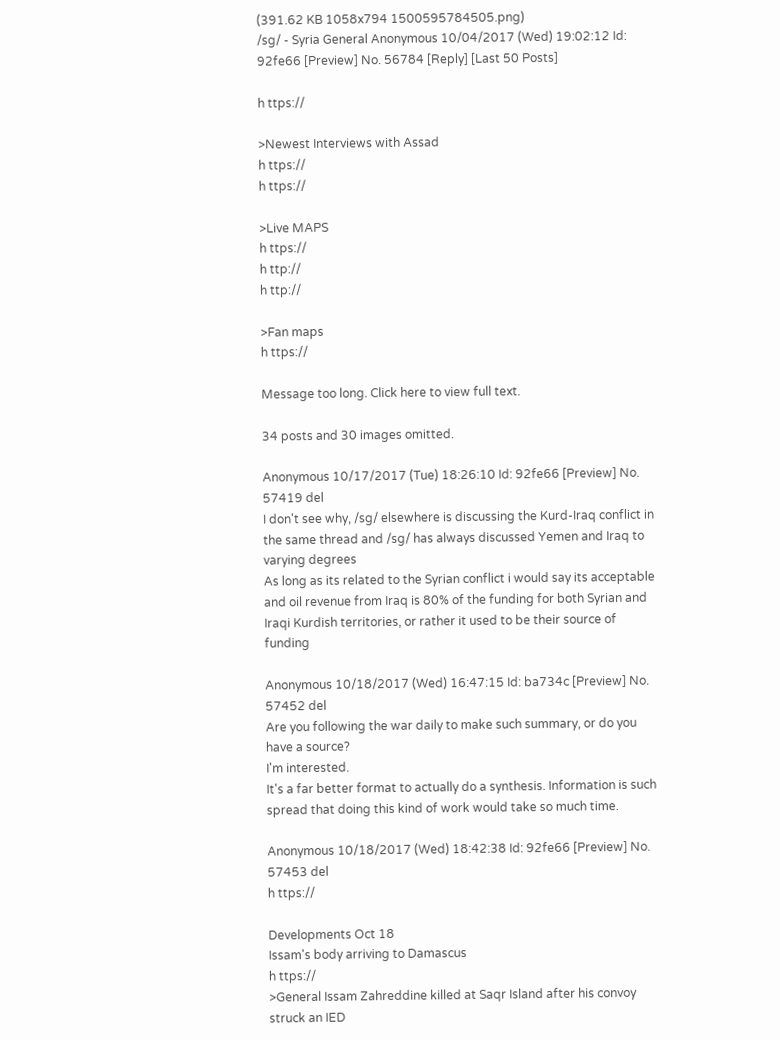(391.62 KB 1058x794 1500595784505.png)
/sg/ - Syria General Anonymous 10/04/2017 (Wed) 19:02:12 Id: 92fe66 [Preview] No. 56784 [Reply] [Last 50 Posts]

h ttps://

>Newest Interviews with Assad
h ttps://
h ttps://

>Live MAPS
h ttps://
h ttp://
h ttp://

>Fan maps
h ttps://

Message too long. Click here to view full text.

34 posts and 30 images omitted.

Anonymous 10/17/2017 (Tue) 18:26:10 Id: 92fe66 [Preview] No. 57419 del
I don't see why, /sg/ elsewhere is discussing the Kurd-Iraq conflict in the same thread and /sg/ has always discussed Yemen and Iraq to varying degrees
As long as its related to the Syrian conflict i would say its acceptable and oil revenue from Iraq is 80% of the funding for both Syrian and Iraqi Kurdish territories, or rather it used to be their source of funding

Anonymous 10/18/2017 (Wed) 16:47:15 Id: ba734c [Preview] No. 57452 del
Are you following the war daily to make such summary, or do you have a source?
I'm interested.
It's a far better format to actually do a synthesis. Information is such spread that doing this kind of work would take so much time.

Anonymous 10/18/2017 (Wed) 18:42:38 Id: 92fe66 [Preview] No. 57453 del
h ttps://

Developments Oct 18
Issam's body arriving to Damascus
h ttps://
>General Issam Zahreddine killed at Saqr Island after his convoy struck an IED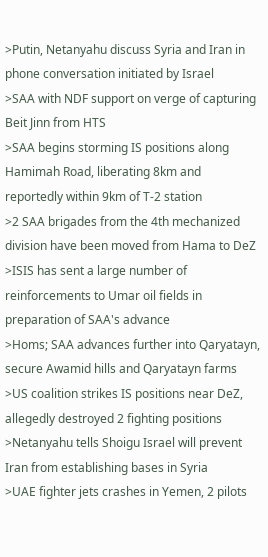>Putin, Netanyahu discuss Syria and Iran in phone conversation initiated by Israel
>SAA with NDF support on verge of capturing Beit Jinn from HTS
>SAA begins storming IS positions along Hamimah Road, liberating 8km and reportedly within 9km of T-2 station
>2 SAA brigades from the 4th mechanized division have been moved from Hama to DeZ
>ISIS has sent a large number of reinforcements to Umar oil fields in preparation of SAA's advance
>Homs; SAA advances further into Qaryatayn, secure Awamid hills and Qaryatayn farms
>US coalition strikes IS positions near DeZ, allegedly destroyed 2 fighting positions
>Netanyahu tells Shoigu Israel will prevent Iran from establishing bases in Syria
>UAE fighter jets crashes in Yemen, 2 pilots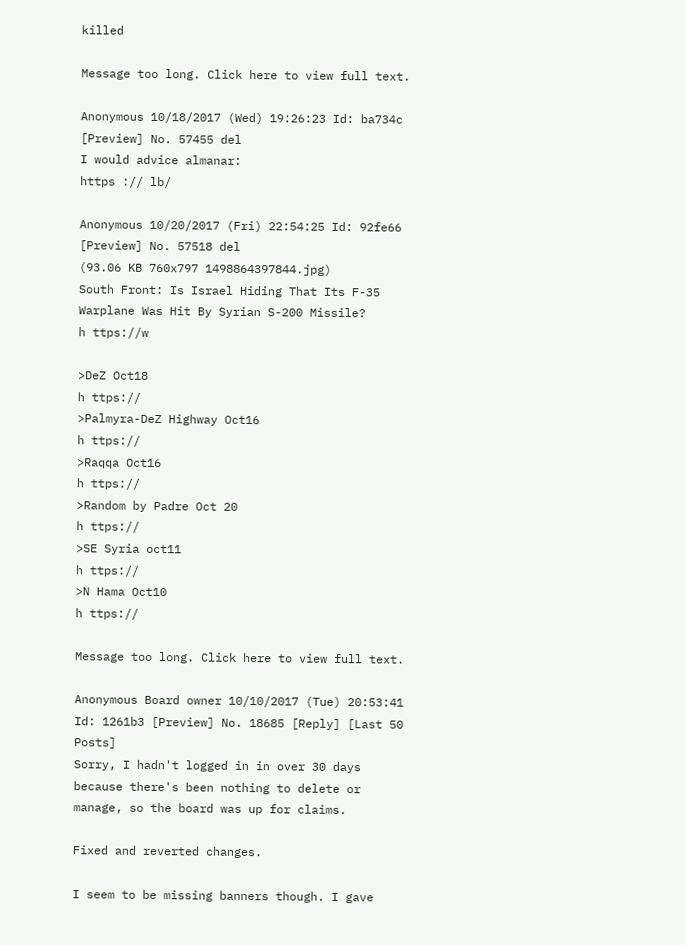killed

Message too long. Click here to view full text.

Anonymous 10/18/2017 (Wed) 19:26:23 Id: ba734c [Preview] No. 57455 del
I would advice almanar:
https :// lb/

Anonymous 10/20/2017 (Fri) 22:54:25 Id: 92fe66 [Preview] No. 57518 del
(93.06 KB 760x797 1498864397844.jpg)
South Front: Is Israel Hiding That Its F-35 Warplane Was Hit By Syrian S-200 Missile?
h ttps://w

>DeZ Oct18
h ttps://
>Palmyra-DeZ Highway Oct16
h ttps://
>Raqqa Oct16
h ttps://
>Random by Padre Oct 20
h ttps://
>SE Syria oct11
h ttps://
>N Hama Oct10
h ttps://

Message too long. Click here to view full text.

Anonymous Board owner 10/10/2017 (Tue) 20:53:41 Id: 1261b3 [Preview] No. 18685 [Reply] [Last 50 Posts]
Sorry, I hadn't logged in in over 30 days because there's been nothing to delete or manage, so the board was up for claims.

Fixed and reverted changes.

I seem to be missing banners though. I gave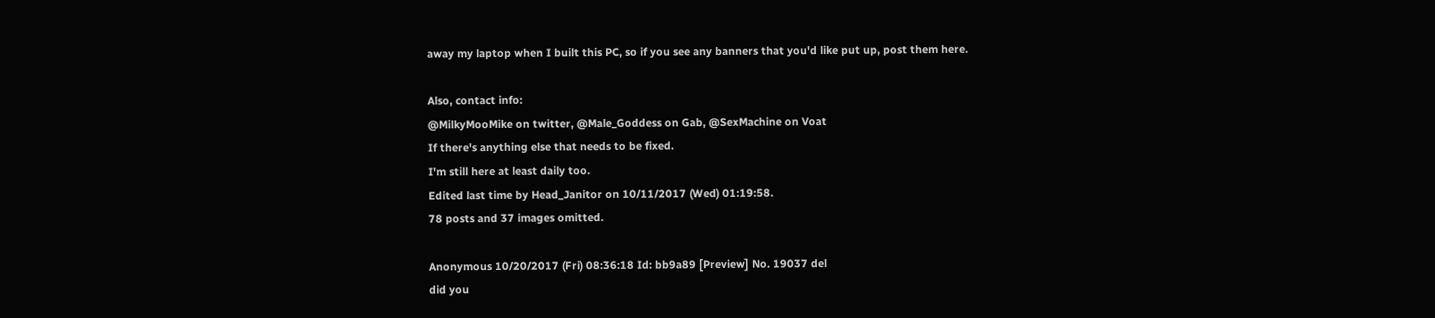away my laptop when I built this PC, so if you see any banners that you'd like put up, post them here.

Also, contact info:
@MilkyMooMike on twitter, @Male_Goddess on Gab, @SexMachine on Voat
If there's anything else that needs to be fixed.
I'm still here at least daily too.
Edited last time by Head_Janitor on 10/11/2017 (Wed) 01:19:58.
78 posts and 37 images omitted.

Anonymous 10/20/2017 (Fri) 08:36:18 Id: bb9a89 [Preview] No. 19037 del
did you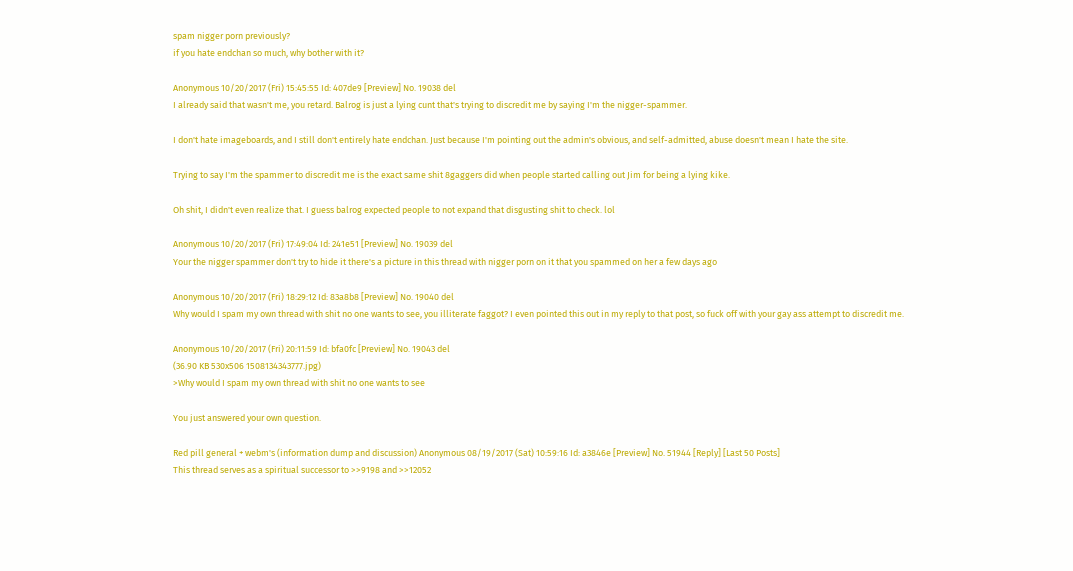spam nigger porn previously?
if you hate endchan so much, why bother with it?

Anonymous 10/20/2017 (Fri) 15:45:55 Id: 407de9 [Preview] No. 19038 del
I already said that wasn't me, you retard. Balrog is just a lying cunt that's trying to discredit me by saying I'm the nigger-spammer.

I don't hate imageboards, and I still don't entirely hate endchan. Just because I'm pointing out the admin's obvious, and self-admitted, abuse doesn't mean I hate the site.

Trying to say I'm the spammer to discredit me is the exact same shit 8gaggers did when people started calling out Jim for being a lying kike.

Oh shit, I didn't even realize that. I guess balrog expected people to not expand that disgusting shit to check. lol

Anonymous 10/20/2017 (Fri) 17:49:04 Id: 241e51 [Preview] No. 19039 del
Your the nigger spammer don't try to hide it there's a picture in this thread with nigger porn on it that you spammed on her a few days ago

Anonymous 10/20/2017 (Fri) 18:29:12 Id: 83a8b8 [Preview] No. 19040 del
Why would I spam my own thread with shit no one wants to see, you illiterate faggot? I even pointed this out in my reply to that post, so fuck off with your gay ass attempt to discredit me.

Anonymous 10/20/2017 (Fri) 20:11:59 Id: bfa0fc [Preview] No. 19043 del
(36.90 KB 530x506 1508134343777.jpg)
>Why would I spam my own thread with shit no one wants to see

You just answered your own question.

Red pill general + webm's (information dump and discussion) Anonymous 08/19/2017 (Sat) 10:59:16 Id: a3846e [Preview] No. 51944 [Reply] [Last 50 Posts]
This thread serves as a spiritual successor to >>9198 and >>12052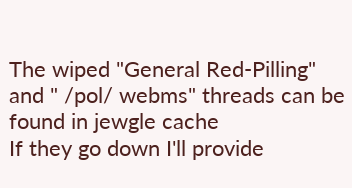The wiped "General Red-Pilling" and " /pol/ webms" threads can be found in jewgle cache
If they go down I'll provide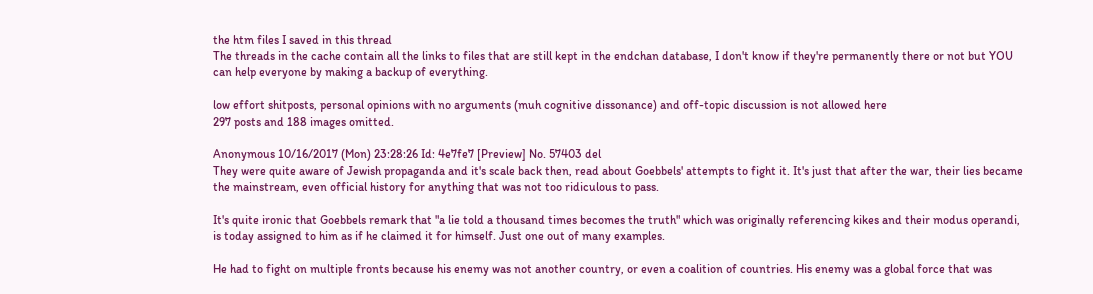the htm files I saved in this thread
The threads in the cache contain all the links to files that are still kept in the endchan database, I don't know if they're permanently there or not but YOU can help everyone by making a backup of everything.

low effort shitposts, personal opinions with no arguments (muh cognitive dissonance) and off-topic discussion is not allowed here
297 posts and 188 images omitted.

Anonymous 10/16/2017 (Mon) 23:28:26 Id: 4e7fe7 [Preview] No. 57403 del
They were quite aware of Jewish propaganda and it's scale back then, read about Goebbels' attempts to fight it. It's just that after the war, their lies became the mainstream, even official history for anything that was not too ridiculous to pass.

It's quite ironic that Goebbels remark that "a lie told a thousand times becomes the truth" which was originally referencing kikes and their modus operandi, is today assigned to him as if he claimed it for himself. Just one out of many examples.

He had to fight on multiple fronts because his enemy was not another country, or even a coalition of countries. His enemy was a global force that was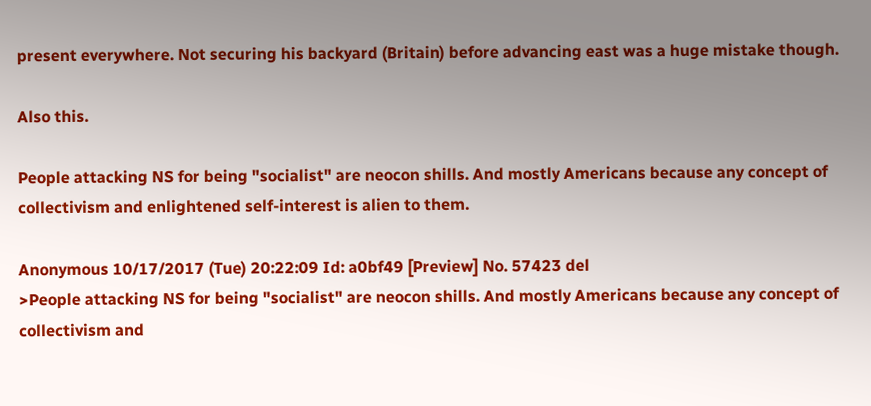present everywhere. Not securing his backyard (Britain) before advancing east was a huge mistake though.

Also this.

People attacking NS for being "socialist" are neocon shills. And mostly Americans because any concept of collectivism and enlightened self-interest is alien to them.

Anonymous 10/17/2017 (Tue) 20:22:09 Id: a0bf49 [Preview] No. 57423 del
>People attacking NS for being "socialist" are neocon shills. And mostly Americans because any concept of collectivism and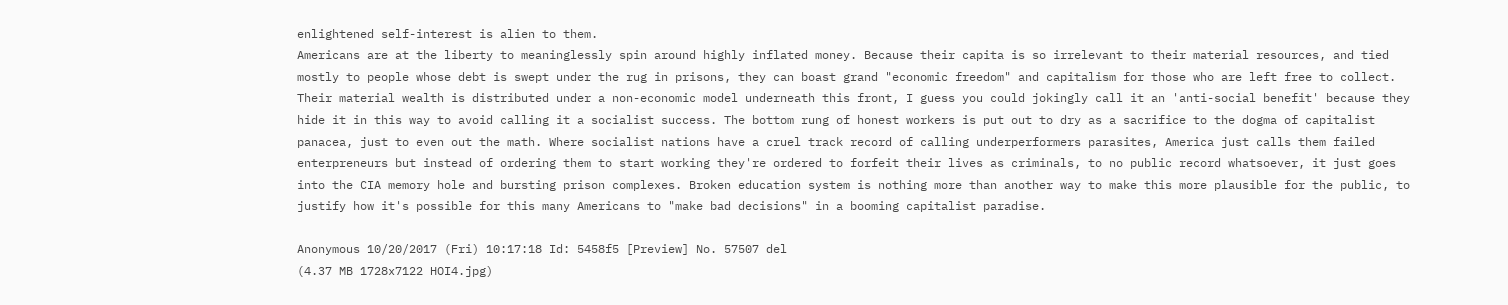enlightened self-interest is alien to them.
Americans are at the liberty to meaninglessly spin around highly inflated money. Because their capita is so irrelevant to their material resources, and tied mostly to people whose debt is swept under the rug in prisons, they can boast grand "economic freedom" and capitalism for those who are left free to collect. Their material wealth is distributed under a non-economic model underneath this front, I guess you could jokingly call it an 'anti-social benefit' because they hide it in this way to avoid calling it a socialist success. The bottom rung of honest workers is put out to dry as a sacrifice to the dogma of capitalist panacea, just to even out the math. Where socialist nations have a cruel track record of calling underperformers parasites, America just calls them failed enterpreneurs but instead of ordering them to start working they're ordered to forfeit their lives as criminals, to no public record whatsoever, it just goes into the CIA memory hole and bursting prison complexes. Broken education system is nothing more than another way to make this more plausible for the public, to justify how it's possible for this many Americans to "make bad decisions" in a booming capitalist paradise.

Anonymous 10/20/2017 (Fri) 10:17:18 Id: 5458f5 [Preview] No. 57507 del
(4.37 MB 1728x7122 HOI4.jpg)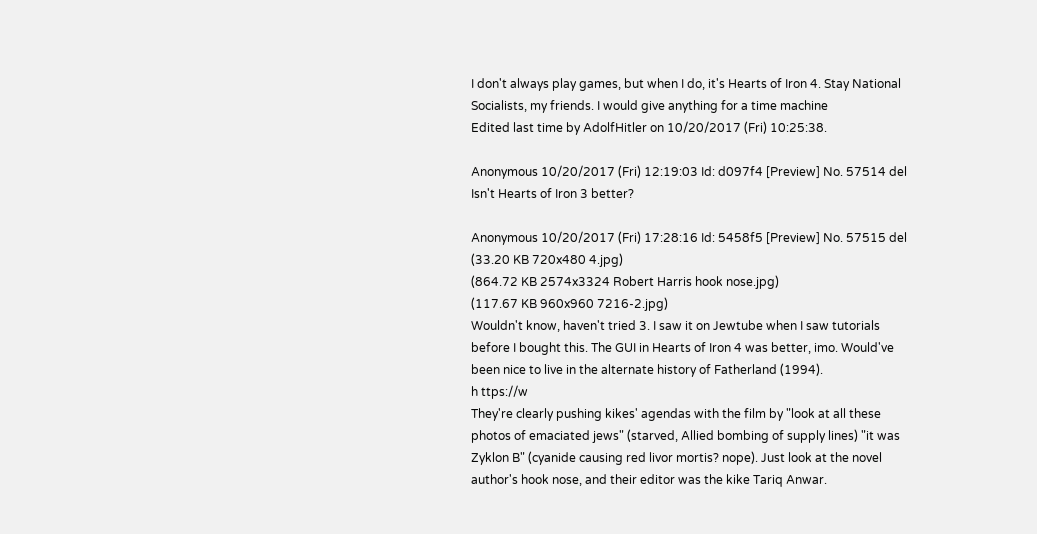I don't always play games, but when I do, it's Hearts of Iron 4. Stay National Socialists, my friends. I would give anything for a time machine
Edited last time by AdolfHitler on 10/20/2017 (Fri) 10:25:38.

Anonymous 10/20/2017 (Fri) 12:19:03 Id: d097f4 [Preview] No. 57514 del
Isn't Hearts of Iron 3 better?

Anonymous 10/20/2017 (Fri) 17:28:16 Id: 5458f5 [Preview] No. 57515 del
(33.20 KB 720x480 4.jpg)
(864.72 KB 2574x3324 Robert Harris hook nose.jpg)
(117.67 KB 960x960 7216-2.jpg)
Wouldn't know, haven't tried 3. I saw it on Jewtube when I saw tutorials before I bought this. The GUI in Hearts of Iron 4 was better, imo. Would've been nice to live in the alternate history of Fatherland (1994).
h ttps://w
They're clearly pushing kikes' agendas with the film by "look at all these photos of emaciated jews" (starved, Allied bombing of supply lines) "it was Zyklon B" (cyanide causing red livor mortis? nope). Just look at the novel author's hook nose, and their editor was the kike Tariq Anwar.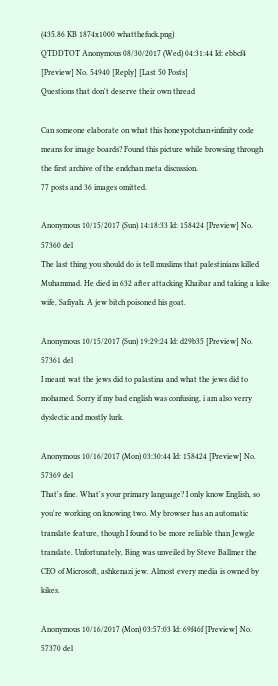(435.86 KB 1874x1000 whatthefuck.png)
QTDDTOT Anonymous 08/30/2017 (Wed) 04:31:44 Id: ebbcf4 [Preview] No. 54940 [Reply] [Last 50 Posts]
Questions that don't deserve their own thread

Can someone elaborate on what this honeypotchan+infinity code means for image boards? Found this picture while browsing through the first archive of the endchan meta discussion.
77 posts and 36 images omitted.

Anonymous 10/15/2017 (Sun) 14:18:33 Id: 158424 [Preview] No. 57360 del
The last thing you should do is tell muslims that palestinians killed Muhammad. He died in 632 after attacking Khaibar and taking a kike wife, Safiyah. A jew bitch poisoned his goat.

Anonymous 10/15/2017 (Sun) 19:29:24 Id: d29b35 [Preview] No. 57361 del
I meant wat the jews did to palastina and what the jews did to mohamed. Sorry if my bad english was confusing, i am also verry dyslectic and mostly lurk.

Anonymous 10/16/2017 (Mon) 03:30:44 Id: 158424 [Preview] No. 57369 del
That's fine. What's your primary language? I only know English, so you're working on knowing two. My browser has an automatic translate feature, though I found to be more reliable than Jewgle translate. Unfortunately, Bing was unveiled by Steve Ballmer the CEO of Microsoft, ashkenazi jew. Almost every media is owned by kikes.

Anonymous 10/16/2017 (Mon) 03:57:03 Id: 69f46f [Preview] No. 57370 del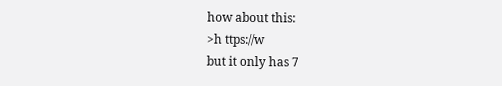how about this:
>h ttps://w
but it only has 7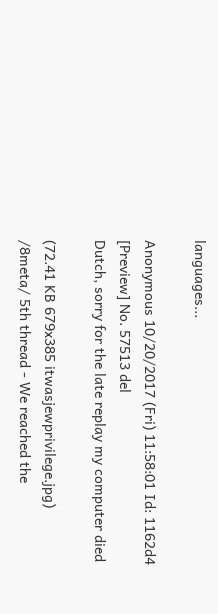languages...

Anonymous 10/20/2017 (Fri) 11:58:01 Id: 1162d4 [Preview] No. 57513 del
Dutch, sorry for the late replay my computer died

(72.41 KB 679x385 itwasjewprivilege.jpg)
/8meta/ 5th thread - We reached the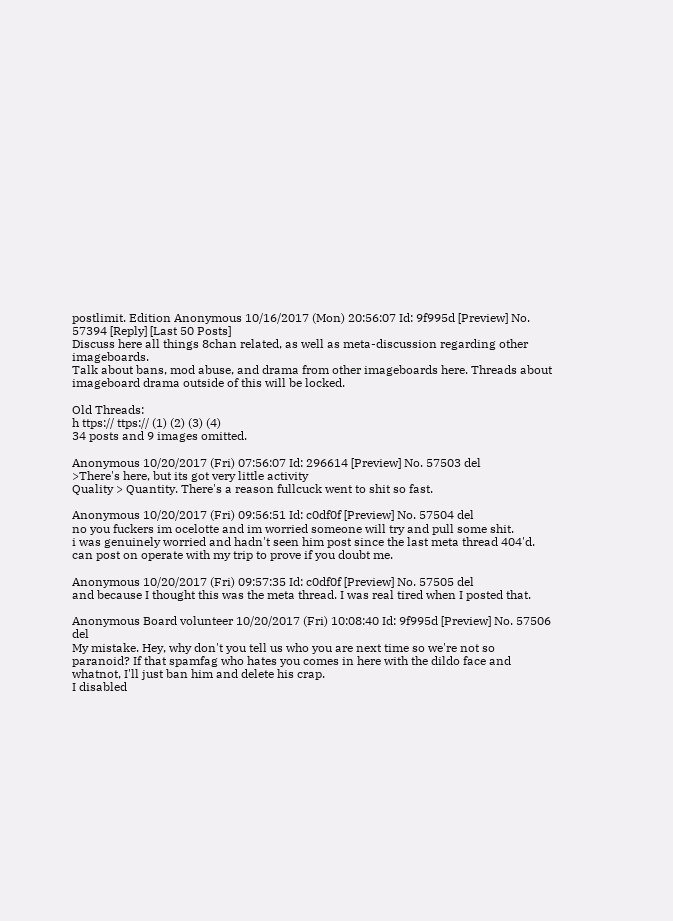postlimit. Edition Anonymous 10/16/2017 (Mon) 20:56:07 Id: 9f995d [Preview] No. 57394 [Reply] [Last 50 Posts]
Discuss here all things 8chan related, as well as meta-discussion regarding other imageboards.
Talk about bans, mod abuse, and drama from other imageboards here. Threads about imageboard drama outside of this will be locked.

Old Threads:
h ttps:// ttps:// (1) (2) (3) (4)
34 posts and 9 images omitted.

Anonymous 10/20/2017 (Fri) 07:56:07 Id: 296614 [Preview] No. 57503 del
>There's here, but its got very little activity
Quality > Quantity. There's a reason fullcuck went to shit so fast.

Anonymous 10/20/2017 (Fri) 09:56:51 Id: c0df0f [Preview] No. 57504 del
no you fuckers im ocelotte and im worried someone will try and pull some shit.
i was genuinely worried and hadn't seen him post since the last meta thread 404'd. can post on operate with my trip to prove if you doubt me.

Anonymous 10/20/2017 (Fri) 09:57:35 Id: c0df0f [Preview] No. 57505 del
and because I thought this was the meta thread. I was real tired when I posted that.

Anonymous Board volunteer 10/20/2017 (Fri) 10:08:40 Id: 9f995d [Preview] No. 57506 del
My mistake. Hey, why don't you tell us who you are next time so we're not so paranoid? If that spamfag who hates you comes in here with the dildo face and whatnot, I'll just ban him and delete his crap.
I disabled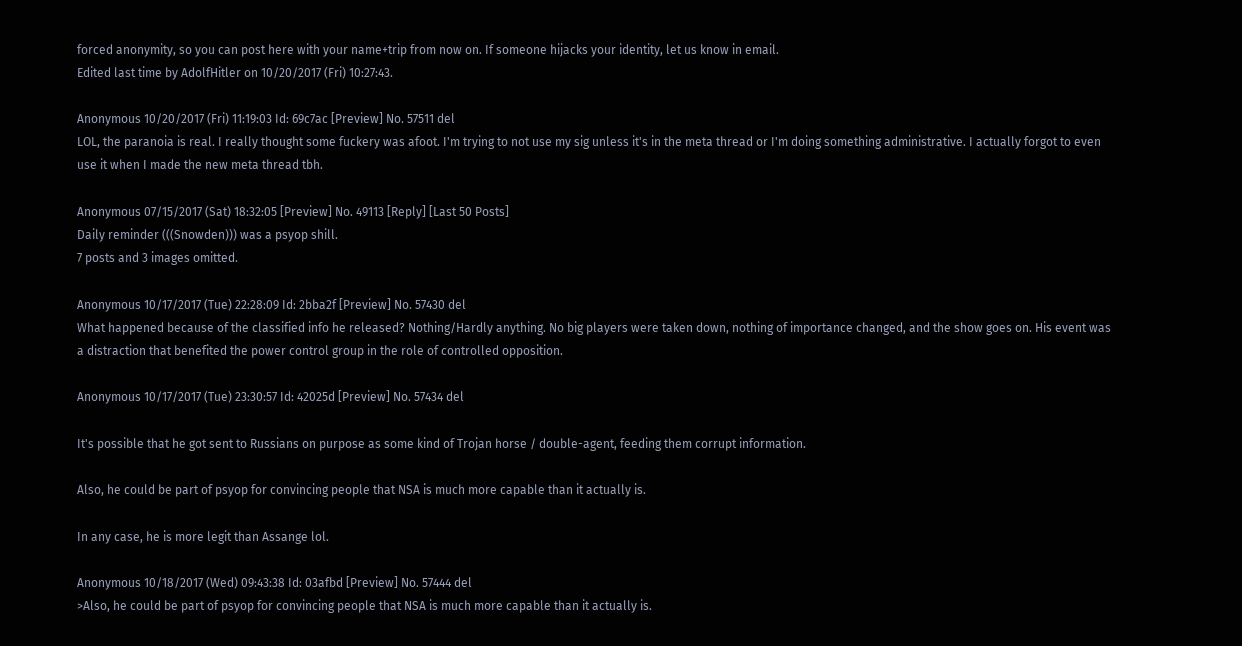forced anonymity, so you can post here with your name+trip from now on. If someone hijacks your identity, let us know in email.
Edited last time by AdolfHitler on 10/20/2017 (Fri) 10:27:43.

Anonymous 10/20/2017 (Fri) 11:19:03 Id: 69c7ac [Preview] No. 57511 del
LOL, the paranoia is real. I really thought some fuckery was afoot. I'm trying to not use my sig unless it's in the meta thread or I'm doing something administrative. I actually forgot to even use it when I made the new meta thread tbh.

Anonymous 07/15/2017 (Sat) 18:32:05 [Preview] No. 49113 [Reply] [Last 50 Posts]
Daily reminder (((Snowden))) was a psyop shill.
7 posts and 3 images omitted.

Anonymous 10/17/2017 (Tue) 22:28:09 Id: 2bba2f [Preview] No. 57430 del
What happened because of the classified info he released? Nothing/Hardly anything. No big players were taken down, nothing of importance changed, and the show goes on. His event was a distraction that benefited the power control group in the role of controlled opposition.

Anonymous 10/17/2017 (Tue) 23:30:57 Id: 42025d [Preview] No. 57434 del

It's possible that he got sent to Russians on purpose as some kind of Trojan horse / double-agent, feeding them corrupt information.

Also, he could be part of psyop for convincing people that NSA is much more capable than it actually is.

In any case, he is more legit than Assange lol.

Anonymous 10/18/2017 (Wed) 09:43:38 Id: 03afbd [Preview] No. 57444 del
>Also, he could be part of psyop for convincing people that NSA is much more capable than it actually is.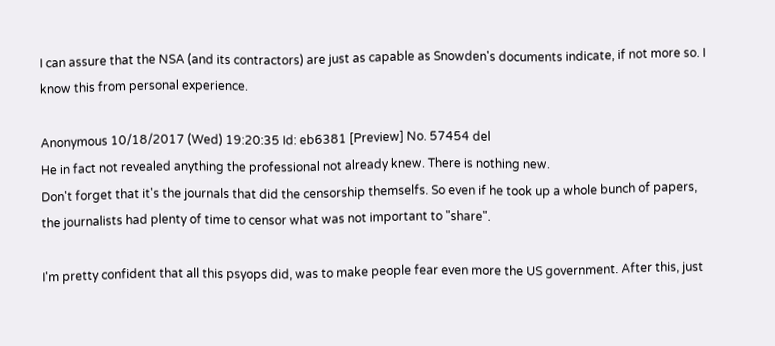I can assure that the NSA (and its contractors) are just as capable as Snowden's documents indicate, if not more so. I know this from personal experience.

Anonymous 10/18/2017 (Wed) 19:20:35 Id: eb6381 [Preview] No. 57454 del
He in fact not revealed anything the professional not already knew. There is nothing new.
Don't forget that it's the journals that did the censorship themselfs. So even if he took up a whole bunch of papers, the journalists had plenty of time to censor what was not important to "share".

I'm pretty confident that all this psyops did, was to make people fear even more the US government. After this, just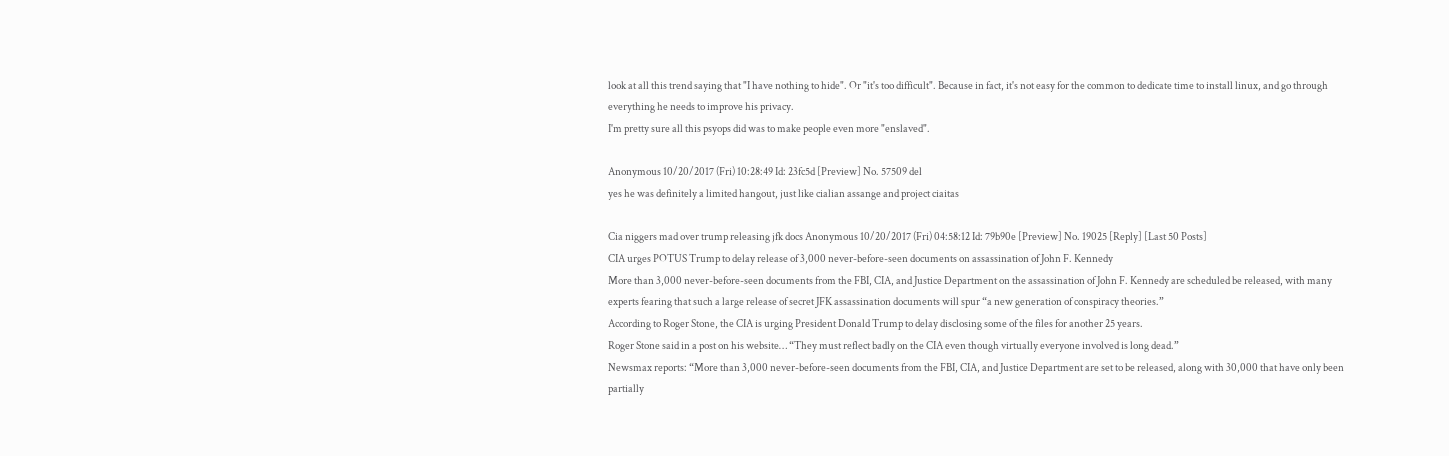look at all this trend saying that "I have nothing to hide". Or "it's too difficult". Because in fact, it's not easy for the common to dedicate time to install linux, and go through everything he needs to improve his privacy.
I'm pretty sure all this psyops did was to make people even more "enslaved".

Anonymous 10/20/2017 (Fri) 10:28:49 Id: 23fc5d [Preview] No. 57509 del
yes he was definitely a limited hangout, just like cialian assange and project ciaitas

Cia niggers mad over trump releasing jfk docs Anonymous 10/20/2017 (Fri) 04:58:12 Id: 79b90e [Preview] No. 19025 [Reply] [Last 50 Posts]
CIA urges POTUS Trump to delay release of 3,000 never-before-seen documents on assassination of John F. Kennedy
More than 3,000 never-before-seen documents from the FBI, CIA, and Justice Department on the assassination of John F. Kennedy are scheduled be released, with many experts fearing that such a large release of secret JFK assassination documents will spur “a new generation of conspiracy theories.”
According to Roger Stone, the CIA is urging President Donald Trump to delay disclosing some of the files for another 25 years.
Roger Stone said in a post on his website… “They must reflect badly on the CIA even though virtually everyone involved is long dead.”
Newsmax reports: “More than 3,000 never-before-seen documents from the FBI, CIA, and Justice Department are set to be released, along with 30,000 that have only been partially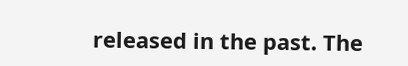released in the past. The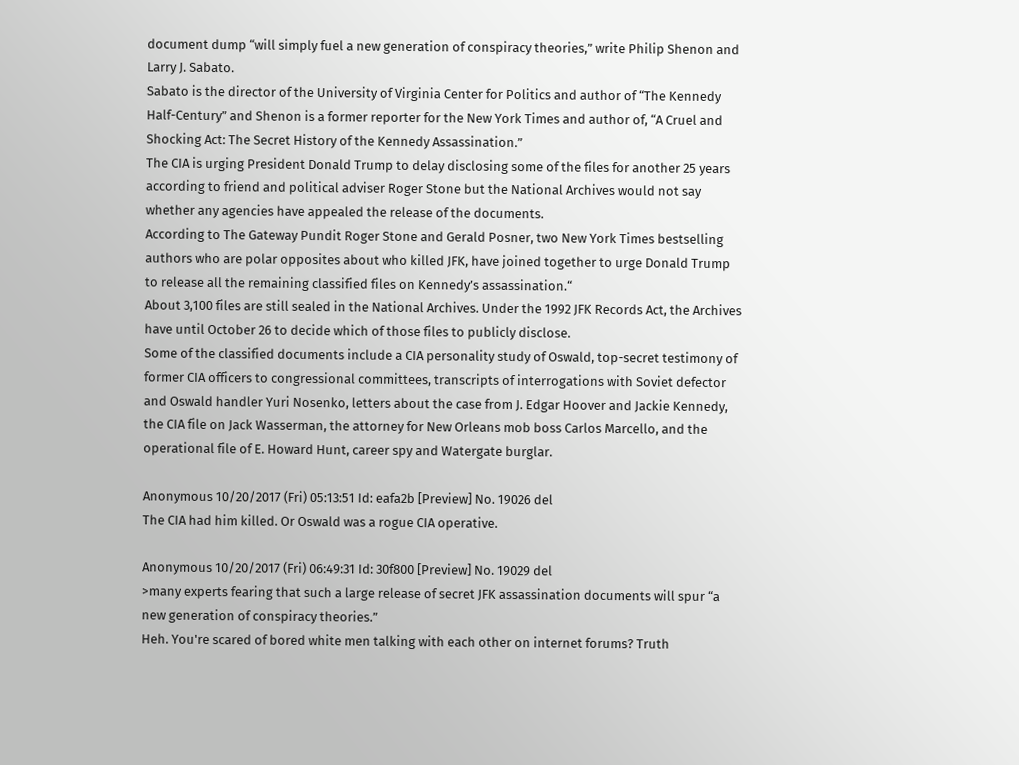document dump “will simply fuel a new generation of conspiracy theories,” write Philip Shenon and Larry J. Sabato.
Sabato is the director of the University of Virginia Center for Politics and author of “The Kennedy Half-Century” and Shenon is a former reporter for the New York Times and author of, “A Cruel and Shocking Act: The Secret History of the Kennedy Assassination.”
The CIA is urging President Donald Trump to delay disclosing some of the files for another 25 years according to friend and political adviser Roger Stone but the National Archives would not say whether any agencies have appealed the release of the documents.
According to The Gateway Pundit Roger Stone and Gerald Posner, two New York Times bestselling authors who are polar opposites about who killed JFK, have joined together to urge Donald Trump to release all the remaining classified files on Kennedy’s assassination.“
About 3,100 files are still sealed in the National Archives. Under the 1992 JFK Records Act, the Archives have until October 26 to decide which of those files to publicly disclose.
Some of the classified documents include a CIA personality study of Oswald, top-secret testimony of former CIA officers to congressional committees, transcripts of interrogations with Soviet defector and Oswald handler Yuri Nosenko, letters about the case from J. Edgar Hoover and Jackie Kennedy, the CIA file on Jack Wasserman, the attorney for New Orleans mob boss Carlos Marcello, and the operational file of E. Howard Hunt, career spy and Watergate burglar.

Anonymous 10/20/2017 (Fri) 05:13:51 Id: eafa2b [Preview] No. 19026 del
The CIA had him killed. Or Oswald was a rogue CIA operative.

Anonymous 10/20/2017 (Fri) 06:49:31 Id: 30f800 [Preview] No. 19029 del
>many experts fearing that such a large release of secret JFK assassination documents will spur “a new generation of conspiracy theories.”
Heh. You're scared of bored white men talking with each other on internet forums? Truth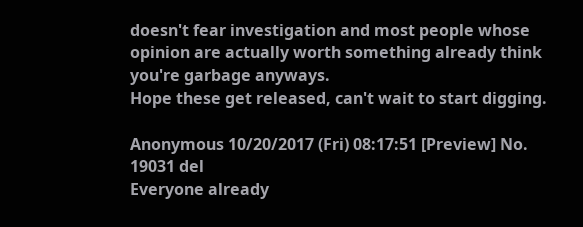doesn't fear investigation and most people whose opinion are actually worth something already think you're garbage anyways.
Hope these get released, can't wait to start digging.

Anonymous 10/20/2017 (Fri) 08:17:51 [Preview] No. 19031 del
Everyone already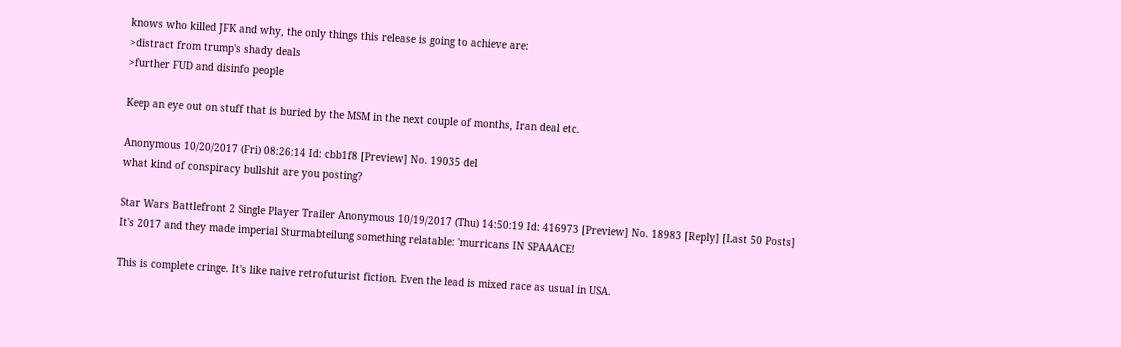knows who killed JFK and why, the only things this release is going to achieve are:
>distract from trump's shady deals
>further FUD and disinfo people

Keep an eye out on stuff that is buried by the MSM in the next couple of months, Iran deal etc.

Anonymous 10/20/2017 (Fri) 08:26:14 Id: cbb1f8 [Preview] No. 19035 del
what kind of conspiracy bullshit are you posting?

Star Wars Battlefront 2 Single Player Trailer Anonymous 10/19/2017 (Thu) 14:50:19 Id: 416973 [Preview] No. 18983 [Reply] [Last 50 Posts]
It's 2017 and they made imperial Sturmabteilung something relatable: 'murricans IN SPAAACE!

This is complete cringe. It's like naive retrofuturist fiction. Even the lead is mixed race as usual in USA.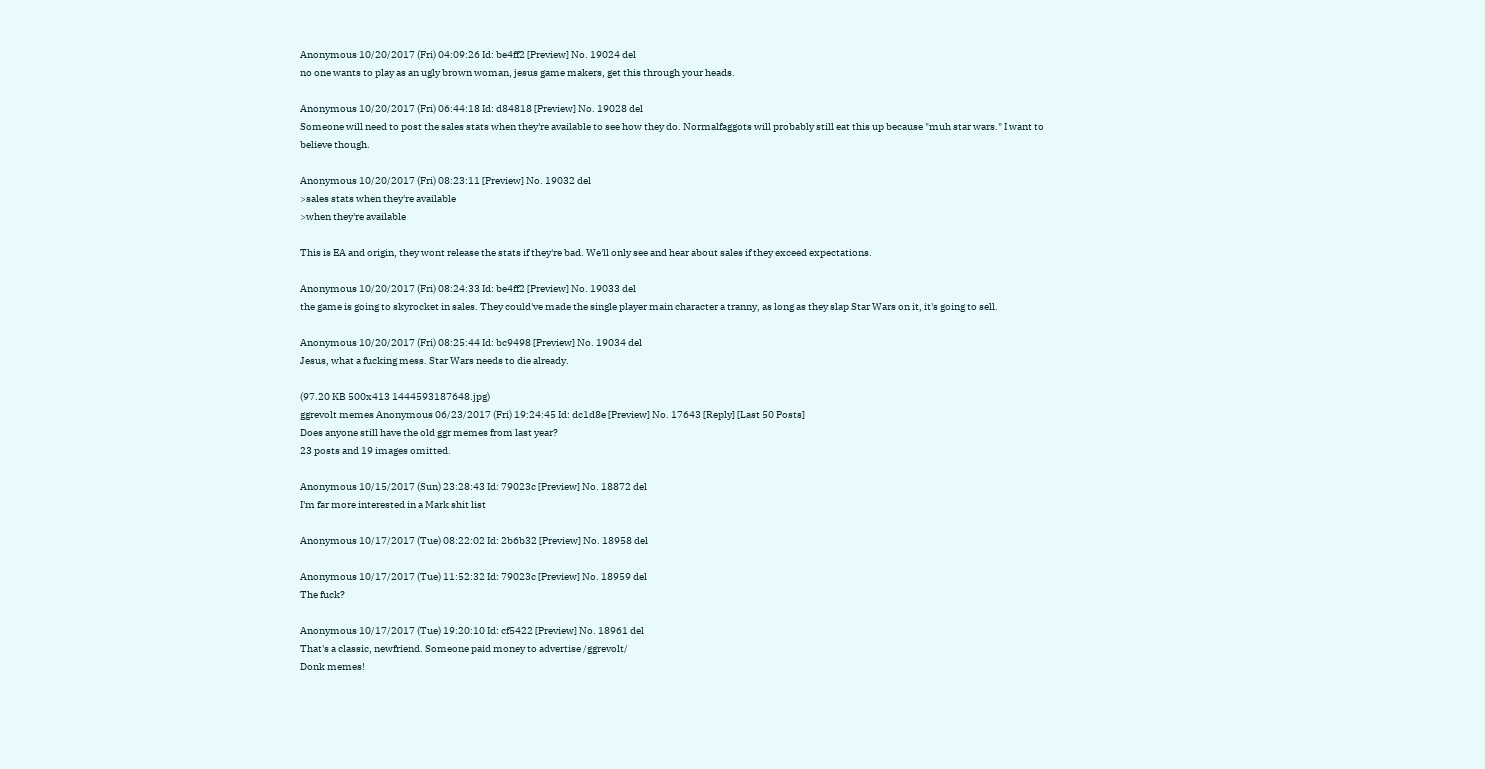Anonymous 10/20/2017 (Fri) 04:09:26 Id: be4ff2 [Preview] No. 19024 del
no one wants to play as an ugly brown woman, jesus game makers, get this through your heads.

Anonymous 10/20/2017 (Fri) 06:44:18 Id: d84818 [Preview] No. 19028 del
Someone will need to post the sales stats when they're available to see how they do. Normalfaggots will probably still eat this up because "muh star wars." I want to believe though.

Anonymous 10/20/2017 (Fri) 08:23:11 [Preview] No. 19032 del
>sales stats when they're available
>when they're available

This is EA and origin, they wont release the stats if they're bad. We'll only see and hear about sales if they exceed expectations.

Anonymous 10/20/2017 (Fri) 08:24:33 Id: be4ff2 [Preview] No. 19033 del
the game is going to skyrocket in sales. They could've made the single player main character a tranny, as long as they slap Star Wars on it, it's going to sell.

Anonymous 10/20/2017 (Fri) 08:25:44 Id: bc9498 [Preview] No. 19034 del
Jesus, what a fucking mess. Star Wars needs to die already.

(97.20 KB 500x413 1444593187648.jpg)
ggrevolt memes Anonymous 06/23/2017 (Fri) 19:24:45 Id: dc1d8e [Preview] No. 17643 [Reply] [Last 50 Posts]
Does anyone still have the old ggr memes from last year?
23 posts and 19 images omitted.

Anonymous 10/15/2017 (Sun) 23:28:43 Id: 79023c [Preview] No. 18872 del
I'm far more interested in a Mark shit list

Anonymous 10/17/2017 (Tue) 08:22:02 Id: 2b6b32 [Preview] No. 18958 del

Anonymous 10/17/2017 (Tue) 11:52:32 Id: 79023c [Preview] No. 18959 del
The fuck?

Anonymous 10/17/2017 (Tue) 19:20:10 Id: cf5422 [Preview] No. 18961 del
That's a classic, newfriend. Someone paid money to advertise /ggrevolt/
Donk memes!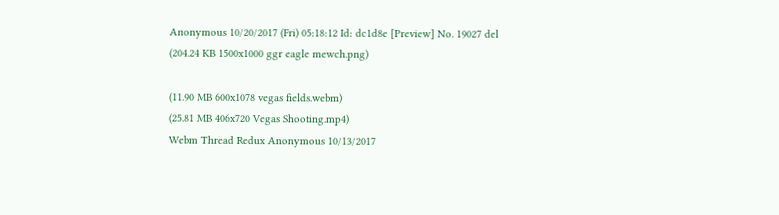Anonymous 10/20/2017 (Fri) 05:18:12 Id: dc1d8e [Preview] No. 19027 del
(204.24 KB 1500x1000 ggr eagle mewch.png)

(11.90 MB 600x1078 vegas fields.webm)
(25.81 MB 406x720 Vegas Shooting.mp4)
Webm Thread Redux Anonymous 10/13/2017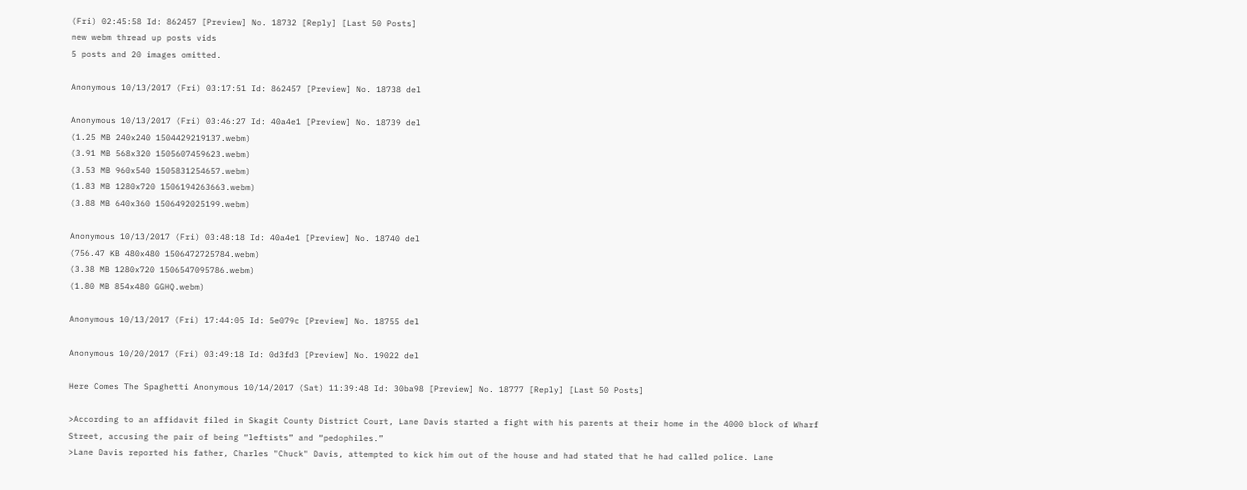(Fri) 02:45:58 Id: 862457 [Preview] No. 18732 [Reply] [Last 50 Posts]
new webm thread up posts vids
5 posts and 20 images omitted.

Anonymous 10/13/2017 (Fri) 03:17:51 Id: 862457 [Preview] No. 18738 del

Anonymous 10/13/2017 (Fri) 03:46:27 Id: 40a4e1 [Preview] No. 18739 del
(1.25 MB 240x240 1504429219137.webm)
(3.91 MB 568x320 1505607459623.webm)
(3.53 MB 960x540 1505831254657.webm)
(1.83 MB 1280x720 1506194263663.webm)
(3.88 MB 640x360 1506492025199.webm)

Anonymous 10/13/2017 (Fri) 03:48:18 Id: 40a4e1 [Preview] No. 18740 del
(756.47 KB 480x480 1506472725784.webm)
(3.38 MB 1280x720 1506547095786.webm)
(1.80 MB 854x480 GGHQ.webm)

Anonymous 10/13/2017 (Fri) 17:44:05 Id: 5e079c [Preview] No. 18755 del

Anonymous 10/20/2017 (Fri) 03:49:18 Id: 0d3fd3 [Preview] No. 19022 del

Here Comes The Spaghetti Anonymous 10/14/2017 (Sat) 11:39:48 Id: 30ba98 [Preview] No. 18777 [Reply] [Last 50 Posts]

>According to an affidavit filed in Skagit County District Court, Lane Davis started a fight with his parents at their home in the 4000 block of Wharf Street, accusing the pair of being “leftists” and “pedophiles.”
>Lane Davis reported his father, Charles "Chuck" Davis, attempted to kick him out of the house and had stated that he had called police. Lane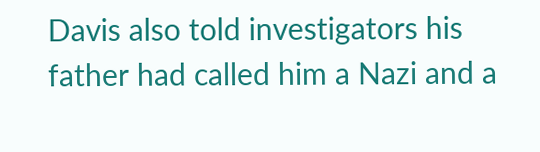Davis also told investigators his father had called him a Nazi and a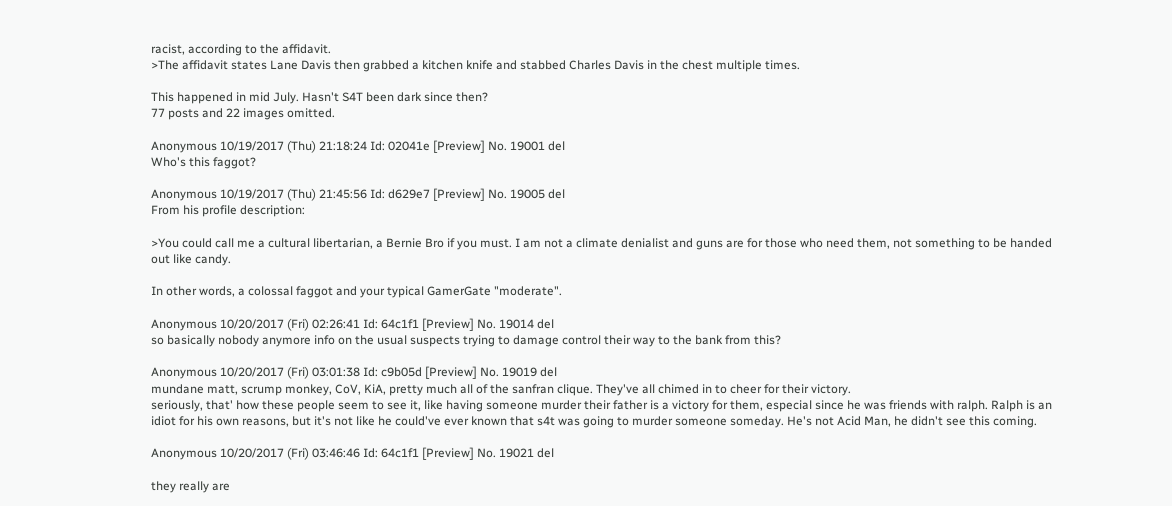racist, according to the affidavit.
>The affidavit states Lane Davis then grabbed a kitchen knife and stabbed Charles Davis in the chest multiple times.

This happened in mid July. Hasn't S4T been dark since then?
77 posts and 22 images omitted.

Anonymous 10/19/2017 (Thu) 21:18:24 Id: 02041e [Preview] No. 19001 del
Who's this faggot?

Anonymous 10/19/2017 (Thu) 21:45:56 Id: d629e7 [Preview] No. 19005 del
From his profile description:

>You could call me a cultural libertarian, a Bernie Bro if you must. I am not a climate denialist and guns are for those who need them, not something to be handed out like candy.

In other words, a colossal faggot and your typical GamerGate "moderate".

Anonymous 10/20/2017 (Fri) 02:26:41 Id: 64c1f1 [Preview] No. 19014 del
so basically nobody anymore info on the usual suspects trying to damage control their way to the bank from this?

Anonymous 10/20/2017 (Fri) 03:01:38 Id: c9b05d [Preview] No. 19019 del
mundane matt, scrump monkey, CoV, KiA, pretty much all of the sanfran clique. They've all chimed in to cheer for their victory.
seriously, that' how these people seem to see it, like having someone murder their father is a victory for them, especial since he was friends with ralph. Ralph is an idiot for his own reasons, but it's not like he could've ever known that s4t was going to murder someone someday. He's not Acid Man, he didn't see this coming.

Anonymous 10/20/2017 (Fri) 03:46:46 Id: 64c1f1 [Preview] No. 19021 del

they really are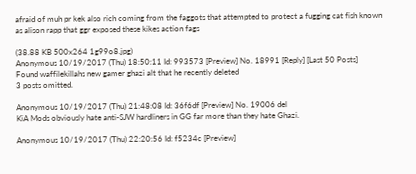afraid of muh pr kek also rich coming from the faggots that attempted to protect a fugging cat fish known as alison rapp that ggr exposed these kikes action fags

(38.88 KB 500x264 1g99o8.jpg)
Anonymous 10/19/2017 (Thu) 18:50:11 Id: 993573 [Preview] No. 18991 [Reply] [Last 50 Posts]
Found waffilekillahs new gamer ghazi alt that he recently deleted
3 posts omitted.

Anonymous 10/19/2017 (Thu) 21:48:08 Id: 36f6df [Preview] No. 19006 del
KiA Mods obviously hate anti-SJW hardliners in GG far more than they hate Ghazi.

Anonymous 10/19/2017 (Thu) 22:20:56 Id: f5234c [Preview]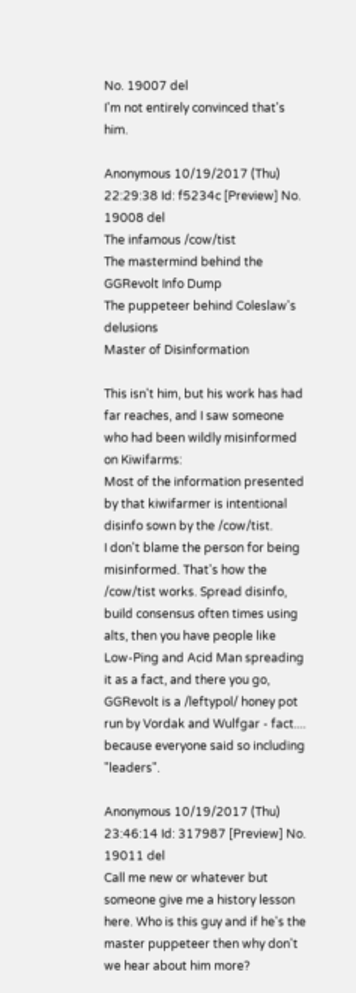No. 19007 del
I'm not entirely convinced that's him.

Anonymous 10/19/2017 (Thu) 22:29:38 Id: f5234c [Preview] No. 19008 del
The infamous /cow/tist
The mastermind behind the GGRevolt Info Dump
The puppeteer behind Coleslaw's delusions
Master of Disinformation

This isn't him, but his work has had far reaches, and I saw someone who had been wildly misinformed on Kiwifarms:
Most of the information presented by that kiwifarmer is intentional disinfo sown by the /cow/tist.
I don't blame the person for being misinformed. That's how the /cow/tist works. Spread disinfo, build consensus often times using alts, then you have people like Low-Ping and Acid Man spreading it as a fact, and there you go, GGRevolt is a /leftypol/ honey pot run by Vordak and Wulfgar - fact.... because everyone said so including "leaders".

Anonymous 10/19/2017 (Thu) 23:46:14 Id: 317987 [Preview] No. 19011 del
Call me new or whatever but someone give me a history lesson here. Who is this guy and if he's the master puppeteer then why don't we hear about him more?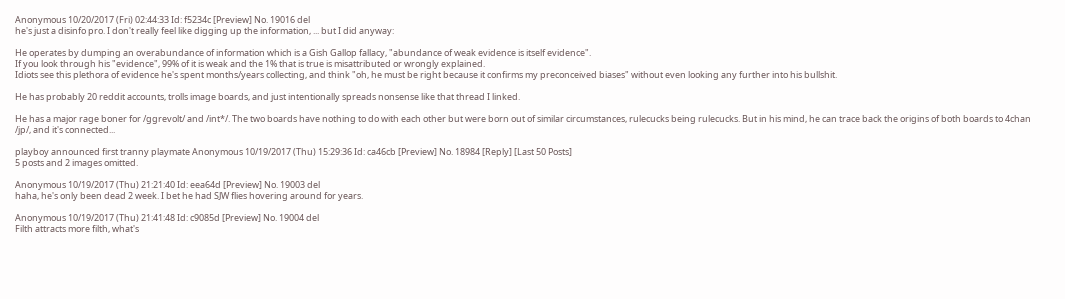Anonymous 10/20/2017 (Fri) 02:44:33 Id: f5234c [Preview] No. 19016 del
he's just a disinfo pro. I don't really feel like digging up the information, ... but I did anyway:

He operates by dumping an overabundance of information which is a Gish Gallop fallacy, "abundance of weak evidence is itself evidence".
If you look through his "evidence", 99% of it is weak and the 1% that is true is misattributed or wrongly explained.
Idiots see this plethora of evidence he's spent months/years collecting, and think "oh, he must be right because it confirms my preconceived biases" without even looking any further into his bullshit.

He has probably 20 reddit accounts, trolls image boards, and just intentionally spreads nonsense like that thread I linked.

He has a major rage boner for /ggrevolt/ and /int*/. The two boards have nothing to do with each other but were born out of similar circumstances, rulecucks being rulecucks. But in his mind, he can trace back the origins of both boards to 4chan /jp/, and it's connected...

playboy announced first tranny playmate Anonymous 10/19/2017 (Thu) 15:29:36 Id: ca46cb [Preview] No. 18984 [Reply] [Last 50 Posts]
5 posts and 2 images omitted.

Anonymous 10/19/2017 (Thu) 21:21:40 Id: eea64d [Preview] No. 19003 del
haha, he's only been dead 2 week. I bet he had SJW flies hovering around for years.

Anonymous 10/19/2017 (Thu) 21:41:48 Id: c9085d [Preview] No. 19004 del
Filth attracts more filth, what's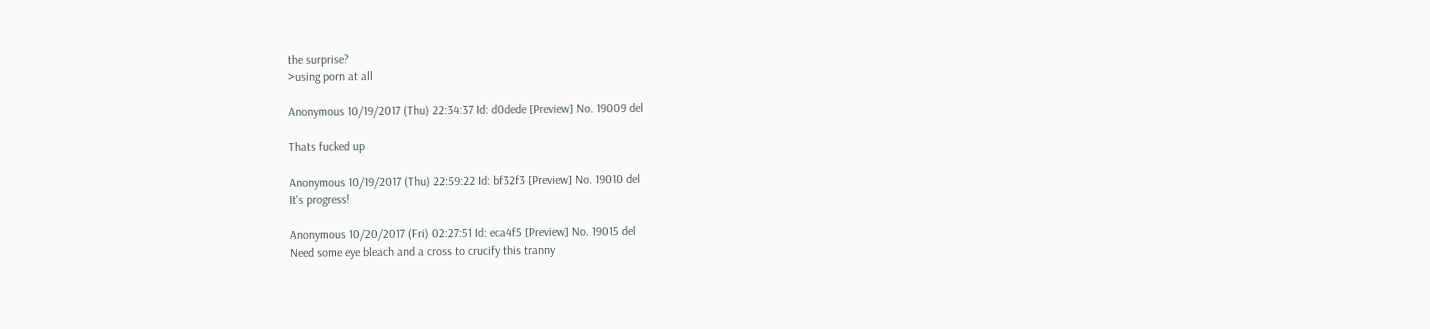the surprise?
>using porn at all

Anonymous 10/19/2017 (Thu) 22:34:37 Id: d0dede [Preview] No. 19009 del

Thats fucked up

Anonymous 10/19/2017 (Thu) 22:59:22 Id: bf32f3 [Preview] No. 19010 del
It's progress!

Anonymous 10/20/2017 (Fri) 02:27:51 Id: eca4f5 [Preview] No. 19015 del
Need some eye bleach and a cross to crucify this tranny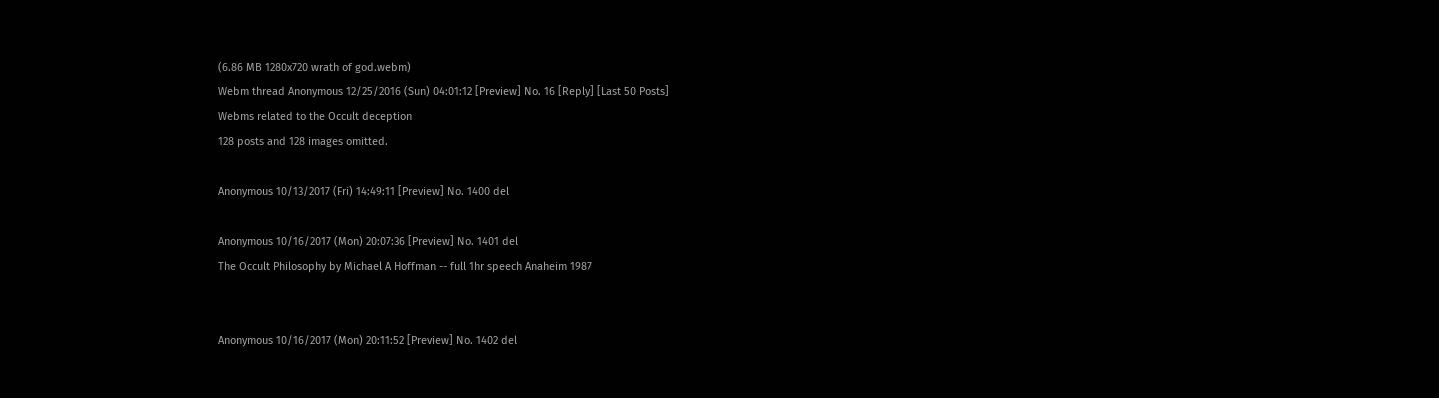(6.86 MB 1280x720 wrath of god.webm)
Webm thread Anonymous 12/25/2016 (Sun) 04:01:12 [Preview] No. 16 [Reply] [Last 50 Posts]
Webms related to the Occult deception
128 posts and 128 images omitted.

Anonymous 10/13/2017 (Fri) 14:49:11 [Preview] No. 1400 del

Anonymous 10/16/2017 (Mon) 20:07:36 [Preview] No. 1401 del
The Occult Philosophy by Michael A Hoffman -- full 1hr speech Anaheim 1987


Anonymous 10/16/2017 (Mon) 20:11:52 [Preview] No. 1402 del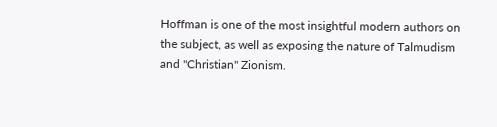Hoffman is one of the most insightful modern authors on the subject, as well as exposing the nature of Talmudism and "Christian" Zionism.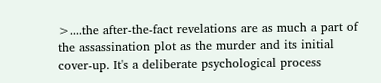>....the after-the-fact revelations are as much a part of the assassination plot as the murder and its initial cover-up. It's a deliberate psychological process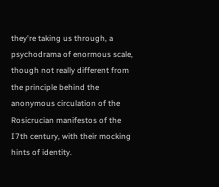they're taking us through, a psychodrama of enormous scale, though not really different from the principle behind the anonymous circulation of the Rosicrucian manifestos of the I7th century, with their mocking hints of identity.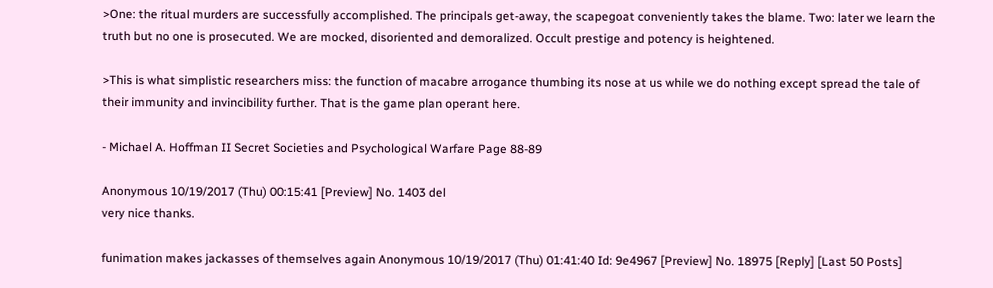>One: the ritual murders are successfully accomplished. The principals get-away, the scapegoat conveniently takes the blame. Two: later we learn the truth but no one is prosecuted. We are mocked, disoriented and demoralized. Occult prestige and potency is heightened.

>This is what simplistic researchers miss: the function of macabre arrogance thumbing its nose at us while we do nothing except spread the tale of their immunity and invincibility further. That is the game plan operant here.

- Michael A. Hoffman II Secret Societies and Psychological Warfare Page 88-89

Anonymous 10/19/2017 (Thu) 00:15:41 [Preview] No. 1403 del
very nice thanks.

funimation makes jackasses of themselves again Anonymous 10/19/2017 (Thu) 01:41:40 Id: 9e4967 [Preview] No. 18975 [Reply] [Last 50 Posts]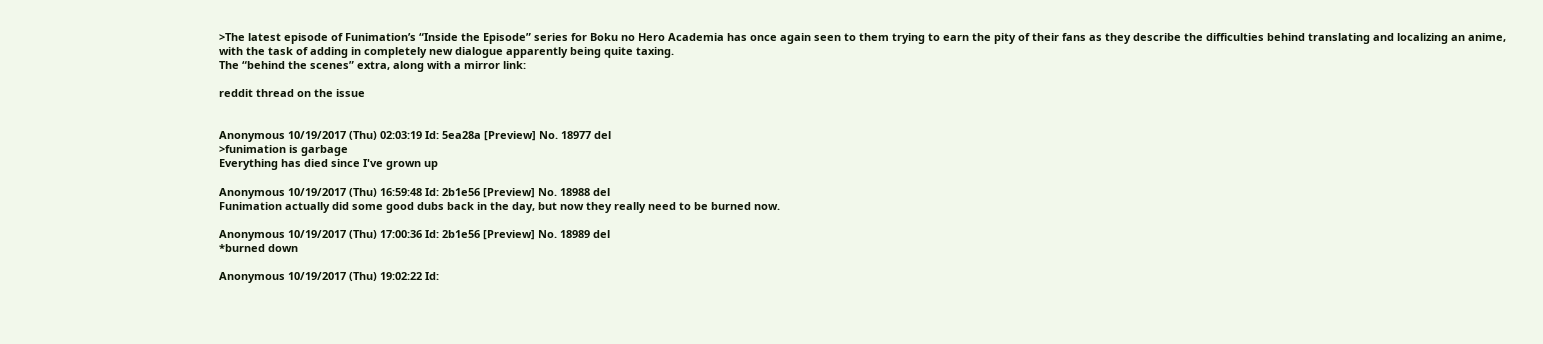>The latest episode of Funimation’s “Inside the Episode” series for Boku no Hero Academia has once again seen to them trying to earn the pity of their fans as they describe the difficulties behind translating and localizing an anime, with the task of adding in completely new dialogue apparently being quite taxing.
The “behind the scenes” extra, along with a mirror link:

reddit thread on the issue


Anonymous 10/19/2017 (Thu) 02:03:19 Id: 5ea28a [Preview] No. 18977 del
>funimation is garbage
Everything has died since I've grown up

Anonymous 10/19/2017 (Thu) 16:59:48 Id: 2b1e56 [Preview] No. 18988 del
Funimation actually did some good dubs back in the day, but now they really need to be burned now.

Anonymous 10/19/2017 (Thu) 17:00:36 Id: 2b1e56 [Preview] No. 18989 del
*burned down

Anonymous 10/19/2017 (Thu) 19:02:22 Id: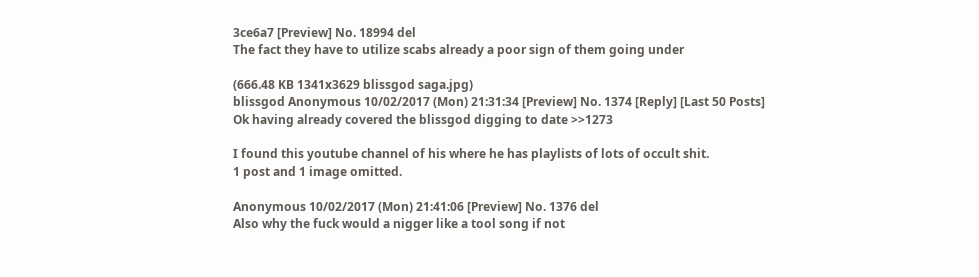3ce6a7 [Preview] No. 18994 del
The fact they have to utilize scabs already a poor sign of them going under

(666.48 KB 1341x3629 blissgod saga.jpg)
blissgod Anonymous 10/02/2017 (Mon) 21:31:34 [Preview] No. 1374 [Reply] [Last 50 Posts]
Ok having already covered the blissgod digging to date >>1273

I found this youtube channel of his where he has playlists of lots of occult shit.
1 post and 1 image omitted.

Anonymous 10/02/2017 (Mon) 21:41:06 [Preview] No. 1376 del
Also why the fuck would a nigger like a tool song if not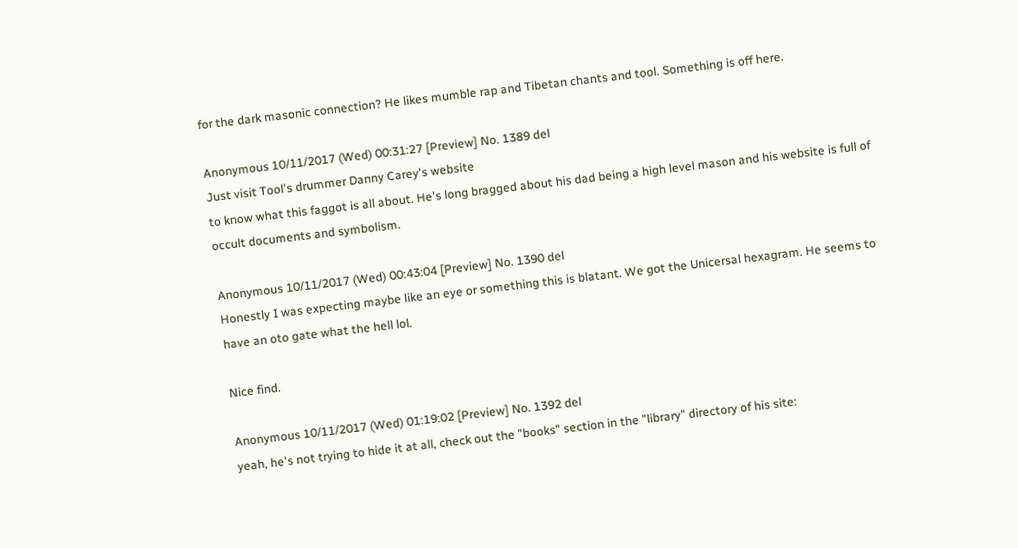for the dark masonic connection? He likes mumble rap and Tibetan chants and tool. Something is off here.

Anonymous 10/11/2017 (Wed) 00:31:27 [Preview] No. 1389 del
Just visit Tool's drummer Danny Carey's website
to know what this faggot is all about. He's long bragged about his dad being a high level mason and his website is full of occult documents and symbolism.

Anonymous 10/11/2017 (Wed) 00:43:04 [Preview] No. 1390 del
Honestly I was expecting maybe like an eye or something this is blatant. We got the Unicersal hexagram. He seems to have an oto gate what the hell lol.

Nice find.

Anonymous 10/11/2017 (Wed) 01:19:02 [Preview] No. 1392 del
yeah, he's not trying to hide it at all, check out the "books" section in the "library" directory of his site: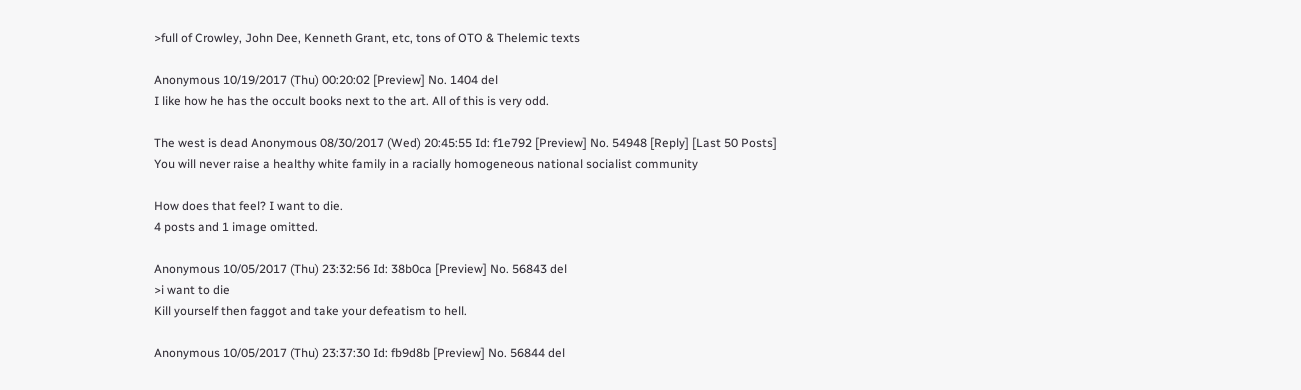>full of Crowley, John Dee, Kenneth Grant, etc, tons of OTO & Thelemic texts

Anonymous 10/19/2017 (Thu) 00:20:02 [Preview] No. 1404 del
I like how he has the occult books next to the art. All of this is very odd.

The west is dead Anonymous 08/30/2017 (Wed) 20:45:55 Id: f1e792 [Preview] No. 54948 [Reply] [Last 50 Posts]
You will never raise a healthy white family in a racially homogeneous national socialist community

How does that feel? I want to die.
4 posts and 1 image omitted.

Anonymous 10/05/2017 (Thu) 23:32:56 Id: 38b0ca [Preview] No. 56843 del
>i want to die
Kill yourself then faggot and take your defeatism to hell.

Anonymous 10/05/2017 (Thu) 23:37:30 Id: fb9d8b [Preview] No. 56844 del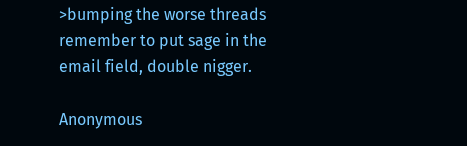>bumping the worse threads
remember to put sage in the email field, double nigger.

Anonymous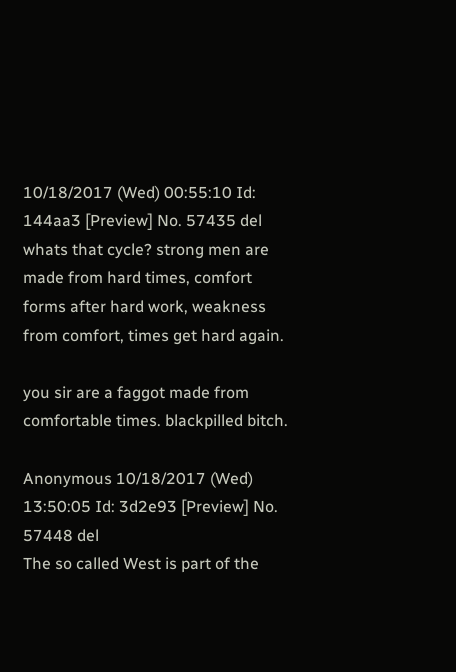10/18/2017 (Wed) 00:55:10 Id: 144aa3 [Preview] No. 57435 del
whats that cycle? strong men are made from hard times, comfort forms after hard work, weakness from comfort, times get hard again.

you sir are a faggot made from comfortable times. blackpilled bitch.

Anonymous 10/18/2017 (Wed) 13:50:05 Id: 3d2e93 [Preview] No. 57448 del
The so called West is part of the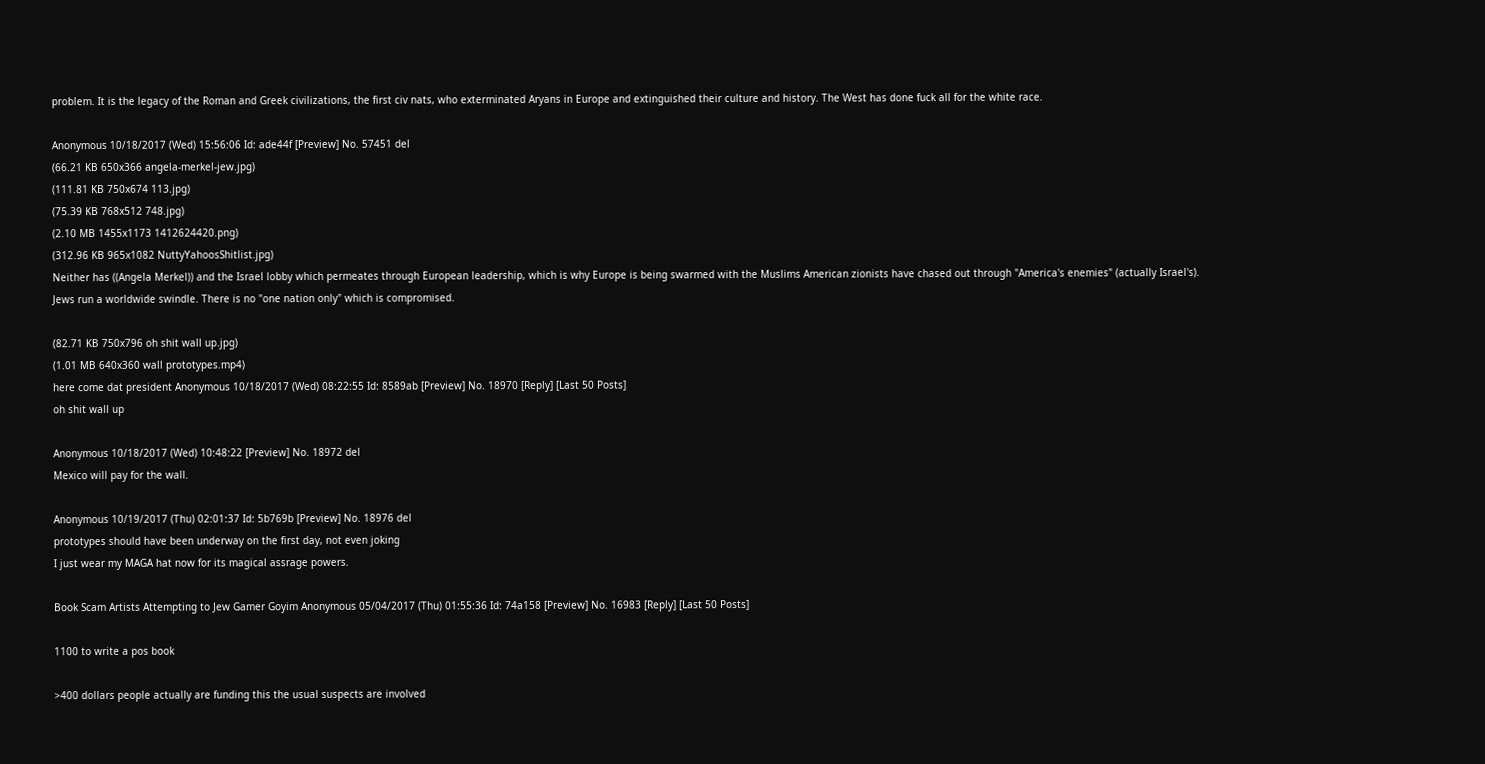problem. It is the legacy of the Roman and Greek civilizations, the first civ nats, who exterminated Aryans in Europe and extinguished their culture and history. The West has done fuck all for the white race.

Anonymous 10/18/2017 (Wed) 15:56:06 Id: ade44f [Preview] No. 57451 del
(66.21 KB 650x366 angela-merkel-jew.jpg)
(111.81 KB 750x674 113.jpg)
(75.39 KB 768x512 748.jpg)
(2.10 MB 1455x1173 1412624420.png)
(312.96 KB 965x1082 NuttyYahoosShitlist.jpg)
Neither has ((Angela Merkel)) and the Israel lobby which permeates through European leadership, which is why Europe is being swarmed with the Muslims American zionists have chased out through "America's enemies" (actually Israel's). Jews run a worldwide swindle. There is no "one nation only" which is compromised.

(82.71 KB 750x796 oh shit wall up.jpg)
(1.01 MB 640x360 wall prototypes.mp4)
here come dat president Anonymous 10/18/2017 (Wed) 08:22:55 Id: 8589ab [Preview] No. 18970 [Reply] [Last 50 Posts]
oh shit wall up

Anonymous 10/18/2017 (Wed) 10:48:22 [Preview] No. 18972 del
Mexico will pay for the wall.

Anonymous 10/19/2017 (Thu) 02:01:37 Id: 5b769b [Preview] No. 18976 del
prototypes should have been underway on the first day, not even joking
I just wear my MAGA hat now for its magical assrage powers.

Book Scam Artists Attempting to Jew Gamer Goyim Anonymous 05/04/2017 (Thu) 01:55:36 Id: 74a158 [Preview] No. 16983 [Reply] [Last 50 Posts]

1100 to write a pos book

>400 dollars people actually are funding this the usual suspects are involved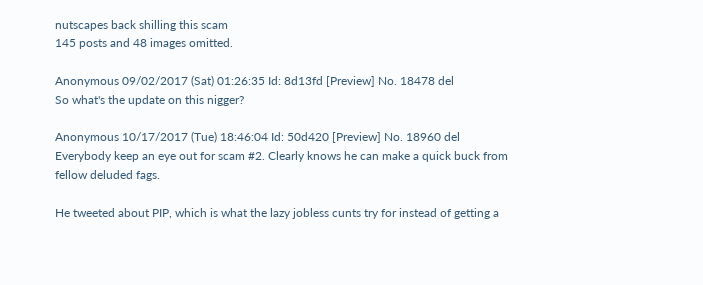nutscapes back shilling this scam
145 posts and 48 images omitted.

Anonymous 09/02/2017 (Sat) 01:26:35 Id: 8d13fd [Preview] No. 18478 del
So what's the update on this nigger?

Anonymous 10/17/2017 (Tue) 18:46:04 Id: 50d420 [Preview] No. 18960 del
Everybody keep an eye out for scam #2. Clearly knows he can make a quick buck from fellow deluded fags.

He tweeted about PIP, which is what the lazy jobless cunts try for instead of getting a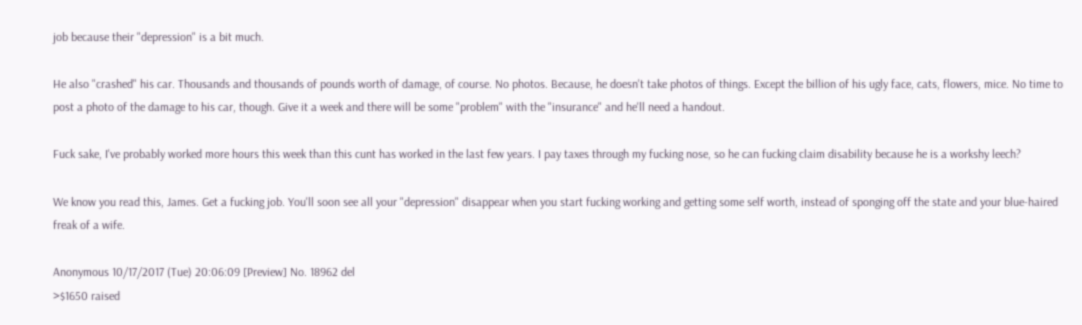job because their "depression" is a bit much.

He also "crashed" his car. Thousands and thousands of pounds worth of damage, of course. No photos. Because, he doesn't take photos of things. Except the billion of his ugly face, cats, flowers, mice. No time to post a photo of the damage to his car, though. Give it a week and there will be some "problem" with the "insurance" and he'll need a handout.

Fuck sake, I've probably worked more hours this week than this cunt has worked in the last few years. I pay taxes through my fucking nose, so he can fucking claim disability because he is a workshy leech?

We know you read this, James. Get a fucking job. You'll soon see all your "depression" disappear when you start fucking working and getting some self worth, instead of sponging off the state and your blue-haired freak of a wife.

Anonymous 10/17/2017 (Tue) 20:06:09 [Preview] No. 18962 del
>$1650 raised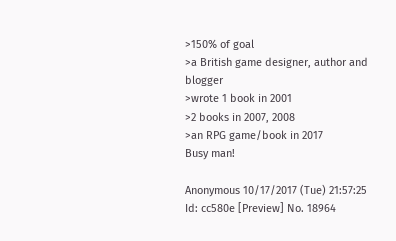>150% of goal
>a British game designer, author and blogger
>wrote 1 book in 2001
>2 books in 2007, 2008
>an RPG game/book in 2017
Busy man!

Anonymous 10/17/2017 (Tue) 21:57:25 Id: cc580e [Preview] No. 18964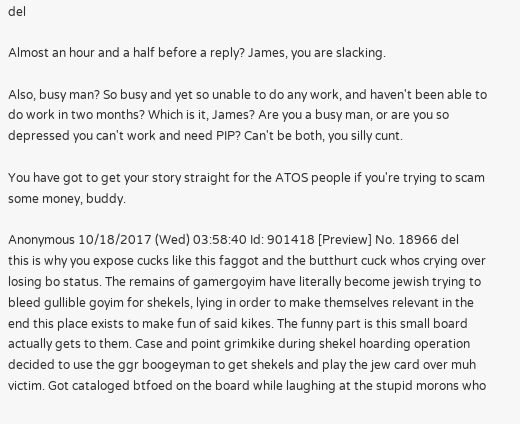del

Almost an hour and a half before a reply? James, you are slacking.

Also, busy man? So busy and yet so unable to do any work, and haven't been able to do work in two months? Which is it, James? Are you a busy man, or are you so depressed you can't work and need PIP? Can't be both, you silly cunt.

You have got to get your story straight for the ATOS people if you're trying to scam some money, buddy.

Anonymous 10/18/2017 (Wed) 03:58:40 Id: 901418 [Preview] No. 18966 del
this is why you expose cucks like this faggot and the butthurt cuck whos crying over losing bo status. The remains of gamergoyim have literally become jewish trying to bleed gullible goyim for shekels, lying in order to make themselves relevant in the end this place exists to make fun of said kikes. The funny part is this small board actually gets to them. Case and point grimkike during shekel hoarding operation decided to use the ggr boogeyman to get shekels and play the jew card over muh victim. Got cataloged btfoed on the board while laughing at the stupid morons who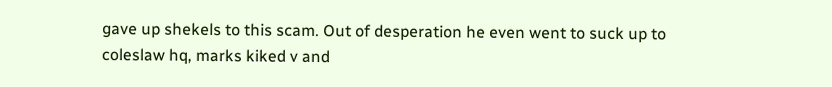gave up shekels to this scam. Out of desperation he even went to suck up to coleslaw hq, marks kiked v and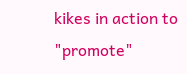kikes in action to "promote"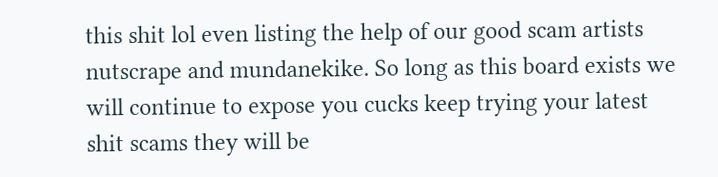this shit lol even listing the help of our good scam artists nutscrape and mundanekike. So long as this board exists we will continue to expose you cucks keep trying your latest shit scams they will be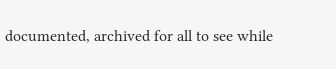documented, archived for all to see while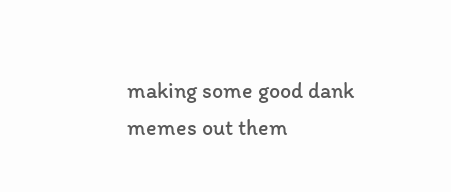making some good dank memes out them